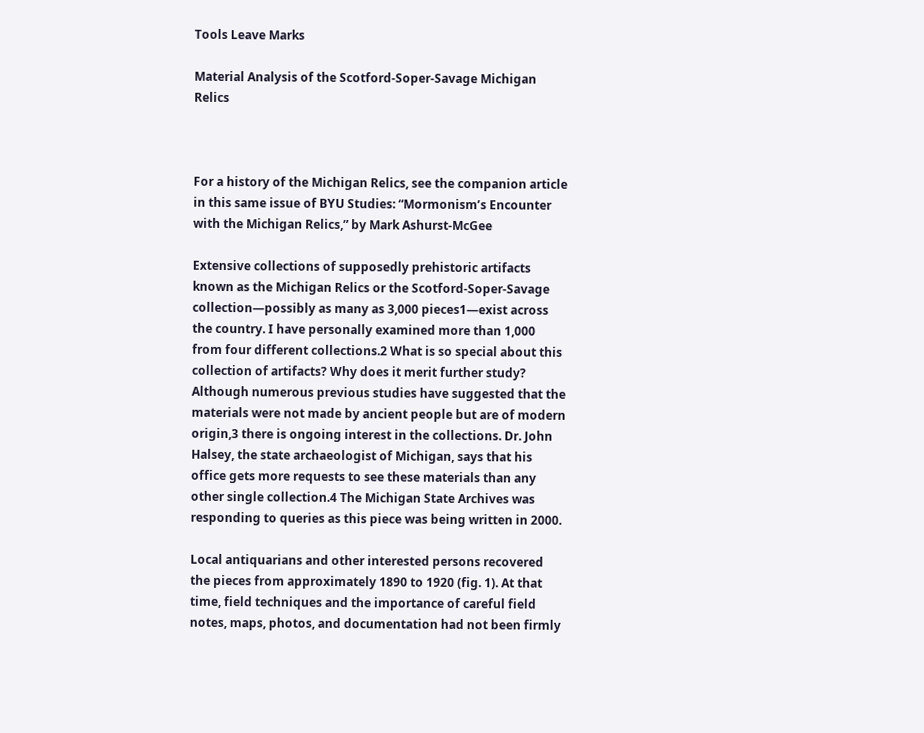Tools Leave Marks

Material Analysis of the Scotford-Soper-Savage Michigan Relics



For a history of the Michigan Relics, see the companion article in this same issue of BYU Studies: “Mormonism’s Encounter with the Michigan Relics,” by Mark Ashurst-McGee

Extensive collections of supposedly prehistoric artifacts known as the Michigan Relics or the Scotford-Soper-Savage collection—possibly as many as 3,000 pieces1—exist across the country. I have personally examined more than 1,000 from four different collections.2 What is so special about this collection of artifacts? Why does it merit further study? Although numerous previous studies have suggested that the materials were not made by ancient people but are of modern origin,3 there is ongoing interest in the collections. Dr. John Halsey, the state archaeologist of Michigan, says that his office gets more requests to see these materials than any other single collection.4 The Michigan State Archives was responding to queries as this piece was being written in 2000.

Local antiquarians and other interested persons recovered the pieces from approximately 1890 to 1920 (fig. 1). At that time, field techniques and the importance of careful field notes, maps, photos, and documentation had not been firmly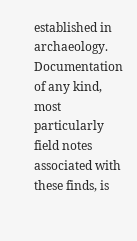established in archaeology. Documentation of any kind, most particularly field notes associated with these finds, is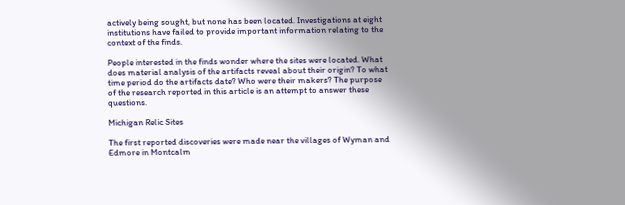actively being sought, but none has been located. Investigations at eight institutions have failed to provide important information relating to the context of the finds.

People interested in the finds wonder where the sites were located. What does material analysis of the artifacts reveal about their origin? To what time period do the artifacts date? Who were their makers? The purpose of the research reported in this article is an attempt to answer these questions.

Michigan Relic Sites

The first reported discoveries were made near the villages of Wyman and Edmore in Montcalm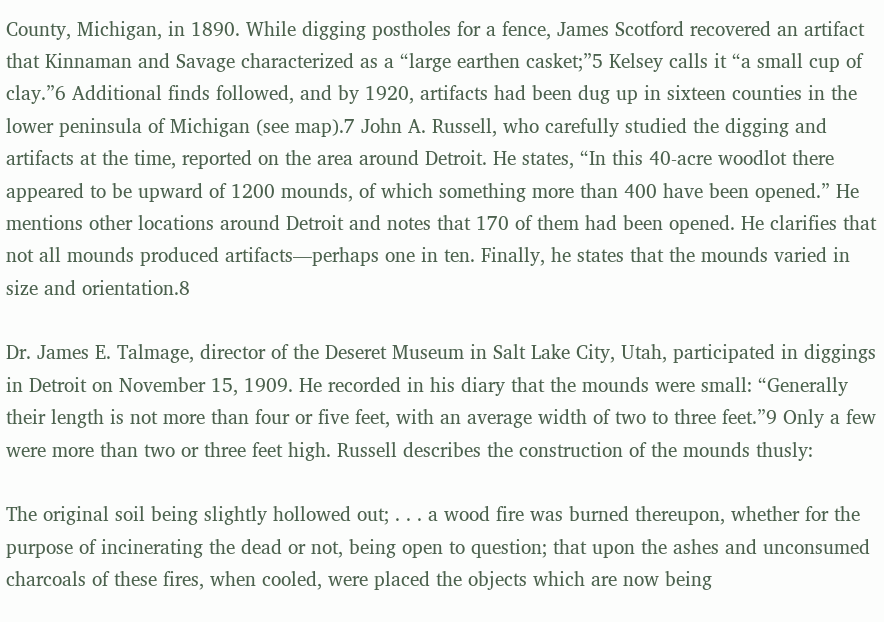County, Michigan, in 1890. While digging postholes for a fence, James Scotford recovered an artifact that Kinnaman and Savage characterized as a “large earthen casket;”5 Kelsey calls it “a small cup of clay.”6 Additional finds followed, and by 1920, artifacts had been dug up in sixteen counties in the lower peninsula of Michigan (see map).7 John A. Russell, who carefully studied the digging and artifacts at the time, reported on the area around Detroit. He states, “In this 40-acre woodlot there appeared to be upward of 1200 mounds, of which something more than 400 have been opened.” He mentions other locations around Detroit and notes that 170 of them had been opened. He clarifies that not all mounds produced artifacts—perhaps one in ten. Finally, he states that the mounds varied in size and orientation.8

Dr. James E. Talmage, director of the Deseret Museum in Salt Lake City, Utah, participated in diggings in Detroit on November 15, 1909. He recorded in his diary that the mounds were small: “Generally their length is not more than four or five feet, with an average width of two to three feet.”9 Only a few were more than two or three feet high. Russell describes the construction of the mounds thusly:

The original soil being slightly hollowed out; . . . a wood fire was burned thereupon, whether for the purpose of incinerating the dead or not, being open to question; that upon the ashes and unconsumed charcoals of these fires, when cooled, were placed the objects which are now being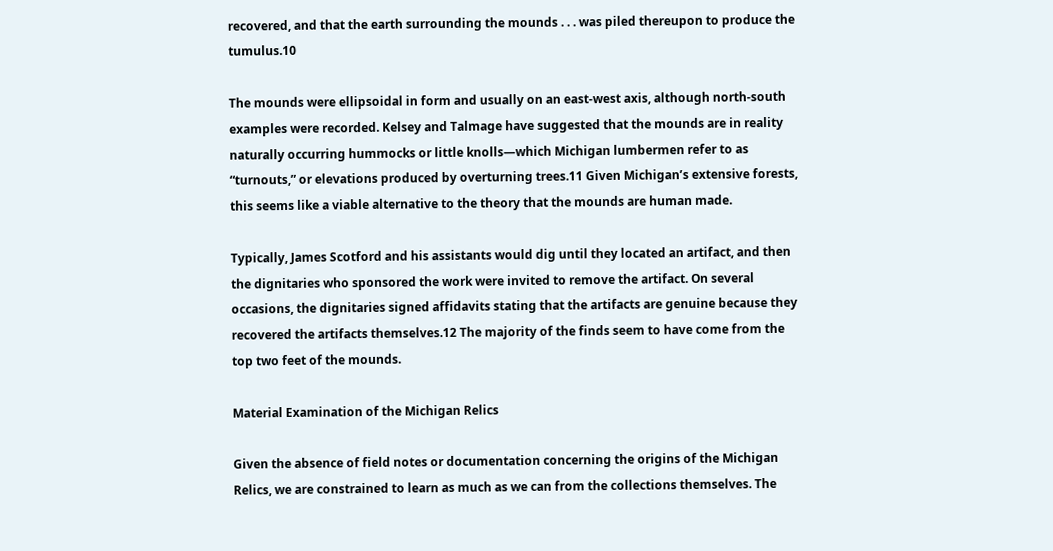recovered, and that the earth surrounding the mounds . . . was piled thereupon to produce the tumulus.10

The mounds were ellipsoidal in form and usually on an east-west axis, although north-south examples were recorded. Kelsey and Talmage have suggested that the mounds are in reality naturally occurring hummocks or little knolls—which Michigan lumbermen refer to as “turnouts,” or elevations produced by overturning trees.11 Given Michigan’s extensive forests, this seems like a viable alternative to the theory that the mounds are human made.

Typically, James Scotford and his assistants would dig until they located an artifact, and then the dignitaries who sponsored the work were invited to remove the artifact. On several occasions, the dignitaries signed affidavits stating that the artifacts are genuine because they recovered the artifacts themselves.12 The majority of the finds seem to have come from the top two feet of the mounds.

Material Examination of the Michigan Relics

Given the absence of field notes or documentation concerning the origins of the Michigan Relics, we are constrained to learn as much as we can from the collections themselves. The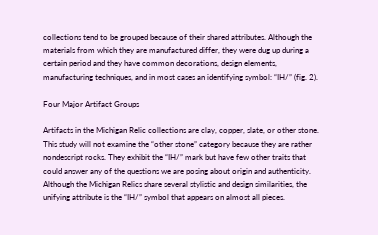collections tend to be grouped because of their shared attributes. Although the materials from which they are manufactured differ, they were dug up during a certain period and they have common decorations, design elements, manufacturing techniques, and in most cases an identifying symbol: “IH/” (fig. 2).

Four Major Artifact Groups

Artifacts in the Michigan Relic collections are clay, copper, slate, or other stone. This study will not examine the “other stone” category because they are rather nondescript rocks. They exhibit the “IH/” mark but have few other traits that could answer any of the questions we are posing about origin and authenticity. Although the Michigan Relics share several stylistic and design similarities, the unifying attribute is the “IH/” symbol that appears on almost all pieces.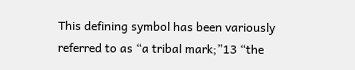This defining symbol has been variously referred to as “a tribal mark;”13 “the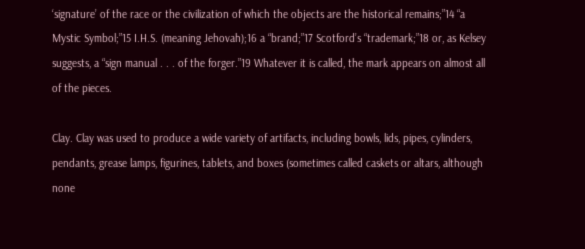‘signature’ of the race or the civilization of which the objects are the historical remains;”14 “a Mystic Symbol;”15 I.H.S. (meaning Jehovah);16 a “brand;”17 Scotford’s “trademark;”18 or, as Kelsey suggests, a “sign manual . . . of the forger.”19 Whatever it is called, the mark appears on almost all of the pieces.

Clay. Clay was used to produce a wide variety of artifacts, including bowls, lids, pipes, cylinders, pendants, grease lamps, figurines, tablets, and boxes (sometimes called caskets or altars, although none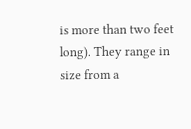is more than two feet long). They range in size from a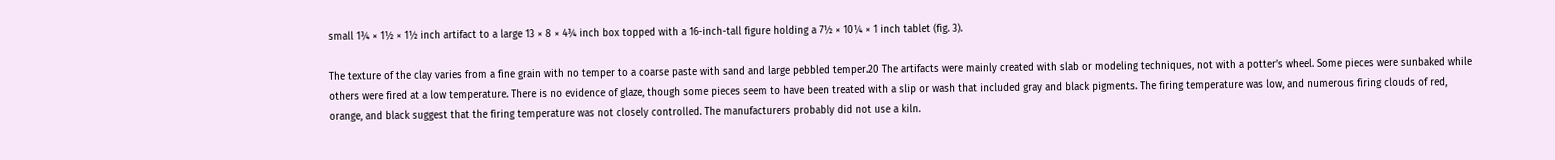small 1¾ × 1½ × 1½ inch artifact to a large 13 × 8 × 4¾ inch box topped with a 16-inch-tall figure holding a 7½ × 10¼ × 1 inch tablet (fig. 3).

The texture of the clay varies from a fine grain with no temper to a coarse paste with sand and large pebbled temper.20 The artifacts were mainly created with slab or modeling techniques, not with a potter’s wheel. Some pieces were sunbaked while others were fired at a low temperature. There is no evidence of glaze, though some pieces seem to have been treated with a slip or wash that included gray and black pigments. The firing temperature was low, and numerous firing clouds of red, orange, and black suggest that the firing temperature was not closely controlled. The manufacturers probably did not use a kiln.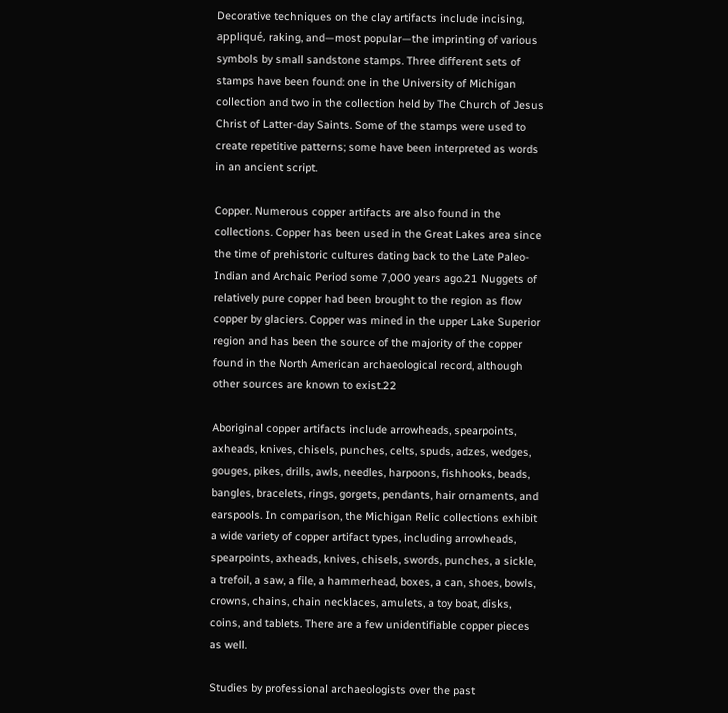Decorative techniques on the clay artifacts include incising, appliqué, raking, and—most popular—the imprinting of various symbols by small sandstone stamps. Three different sets of stamps have been found: one in the University of Michigan collection and two in the collection held by The Church of Jesus Christ of Latter-day Saints. Some of the stamps were used to create repetitive patterns; some have been interpreted as words in an ancient script.

Copper. Numerous copper artifacts are also found in the collections. Copper has been used in the Great Lakes area since the time of prehistoric cultures dating back to the Late Paleo-Indian and Archaic Period some 7,000 years ago.21 Nuggets of relatively pure copper had been brought to the region as flow copper by glaciers. Copper was mined in the upper Lake Superior region and has been the source of the majority of the copper found in the North American archaeological record, although other sources are known to exist.22

Aboriginal copper artifacts include arrowheads, spearpoints, axheads, knives, chisels, punches, celts, spuds, adzes, wedges, gouges, pikes, drills, awls, needles, harpoons, fishhooks, beads, bangles, bracelets, rings, gorgets, pendants, hair ornaments, and earspools. In comparison, the Michigan Relic collections exhibit a wide variety of copper artifact types, including arrowheads, spearpoints, axheads, knives, chisels, swords, punches, a sickle, a trefoil, a saw, a file, a hammerhead, boxes, a can, shoes, bowls, crowns, chains, chain necklaces, amulets, a toy boat, disks, coins, and tablets. There are a few unidentifiable copper pieces as well.

Studies by professional archaeologists over the past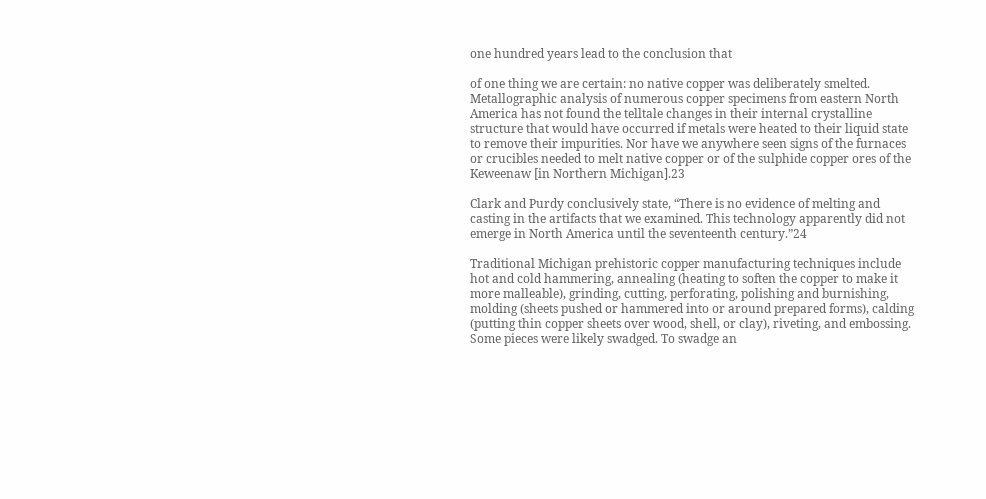one hundred years lead to the conclusion that

of one thing we are certain: no native copper was deliberately smelted. Metallographic analysis of numerous copper specimens from eastern North America has not found the telltale changes in their internal crystalline structure that would have occurred if metals were heated to their liquid state to remove their impurities. Nor have we anywhere seen signs of the furnaces or crucibles needed to melt native copper or of the sulphide copper ores of the Keweenaw [in Northern Michigan].23

Clark and Purdy conclusively state, “There is no evidence of melting and casting in the artifacts that we examined. This technology apparently did not emerge in North America until the seventeenth century.”24

Traditional Michigan prehistoric copper manufacturing techniques include hot and cold hammering, annealing (heating to soften the copper to make it more malleable), grinding, cutting, perforating, polishing and burnishing, molding (sheets pushed or hammered into or around prepared forms), calding (putting thin copper sheets over wood, shell, or clay), riveting, and embossing. Some pieces were likely swadged. To swadge an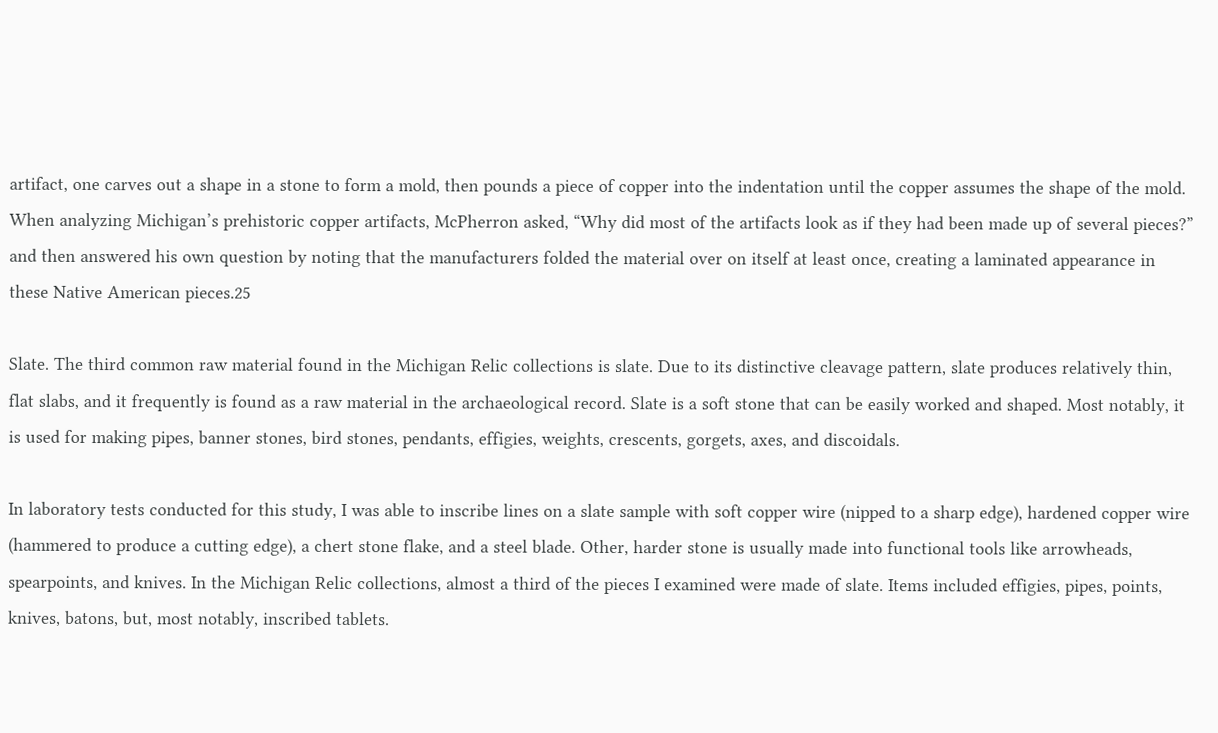artifact, one carves out a shape in a stone to form a mold, then pounds a piece of copper into the indentation until the copper assumes the shape of the mold. When analyzing Michigan’s prehistoric copper artifacts, McPherron asked, “Why did most of the artifacts look as if they had been made up of several pieces?” and then answered his own question by noting that the manufacturers folded the material over on itself at least once, creating a laminated appearance in these Native American pieces.25

Slate. The third common raw material found in the Michigan Relic collections is slate. Due to its distinctive cleavage pattern, slate produces relatively thin, flat slabs, and it frequently is found as a raw material in the archaeological record. Slate is a soft stone that can be easily worked and shaped. Most notably, it is used for making pipes, banner stones, bird stones, pendants, effigies, weights, crescents, gorgets, axes, and discoidals.

In laboratory tests conducted for this study, I was able to inscribe lines on a slate sample with soft copper wire (nipped to a sharp edge), hardened copper wire (hammered to produce a cutting edge), a chert stone flake, and a steel blade. Other, harder stone is usually made into functional tools like arrowheads, spearpoints, and knives. In the Michigan Relic collections, almost a third of the pieces I examined were made of slate. Items included effigies, pipes, points, knives, batons, but, most notably, inscribed tablets.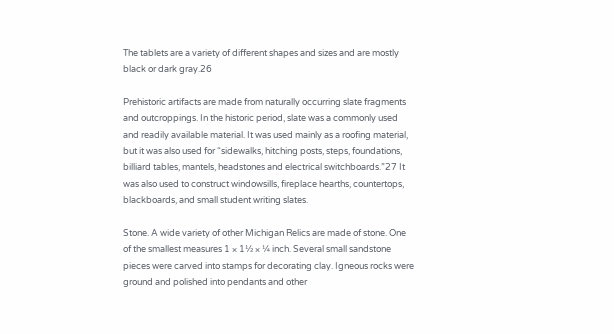The tablets are a variety of different shapes and sizes and are mostly black or dark gray.26

Prehistoric artifacts are made from naturally occurring slate fragments and outcroppings. In the historic period, slate was a commonly used and readily available material. It was used mainly as a roofing material, but it was also used for “sidewalks, hitching posts, steps, foundations, billiard tables, mantels, headstones and electrical switchboards.”27 It was also used to construct windowsills, fireplace hearths, countertops, blackboards, and small student writing slates.

Stone. A wide variety of other Michigan Relics are made of stone. One of the smallest measures 1 × 1½ × ¼ inch. Several small sandstone pieces were carved into stamps for decorating clay. Igneous rocks were ground and polished into pendants and other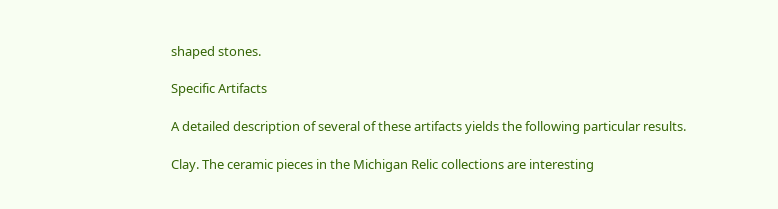shaped stones.

Specific Artifacts

A detailed description of several of these artifacts yields the following particular results.

Clay. The ceramic pieces in the Michigan Relic collections are interesting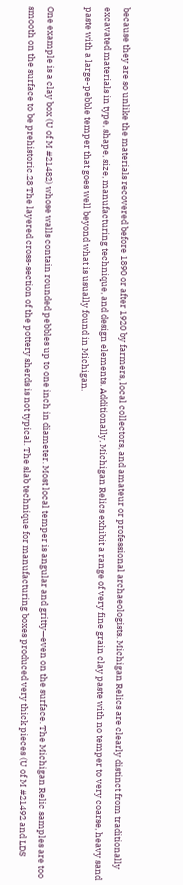because they are so unlike the materials recovered before 1890 or after 1920 by farmers, local collectors, and amateur or professional archaeologists. Michigan Relics are clearly distinct from traditionally excavated materials in type, shape, size, manufacturing technique, and design elements. Additionally, Michigan Relics exhibit a range of very fine grain clay paste with no temper to very coarse, heavy sand paste with a large-pebble temper that goes well beyond what is usually found in Michigan.

One example is a clay box (U of M #21482) whose walls contain rounded pebbles up to one inch in diameter. Most local temper is angular and gritty—even on the surface. The Michigan Relic samples are too smooth on the surface to be prehistoric.28 The layered cross-section of the pottery sherds is not typical. The slab technique for manufacturing boxes produced very thick pieces (U of M #21492 and LDS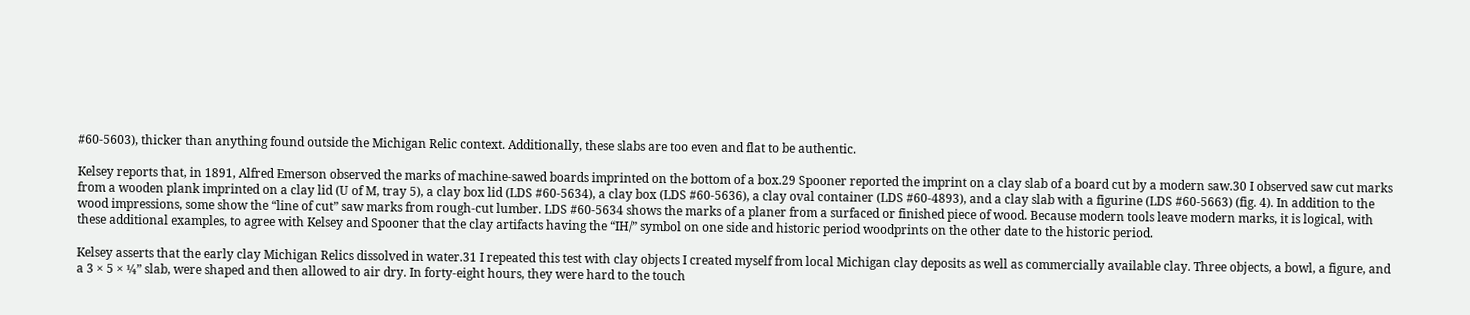#60-5603), thicker than anything found outside the Michigan Relic context. Additionally, these slabs are too even and flat to be authentic.

Kelsey reports that, in 1891, Alfred Emerson observed the marks of machine-sawed boards imprinted on the bottom of a box.29 Spooner reported the imprint on a clay slab of a board cut by a modern saw.30 I observed saw cut marks from a wooden plank imprinted on a clay lid (U of M, tray 5), a clay box lid (LDS #60-5634), a clay box (LDS #60-5636), a clay oval container (LDS #60-4893), and a clay slab with a figurine (LDS #60-5663) (fig. 4). In addition to the wood impressions, some show the “line of cut” saw marks from rough-cut lumber. LDS #60-5634 shows the marks of a planer from a surfaced or finished piece of wood. Because modern tools leave modern marks, it is logical, with these additional examples, to agree with Kelsey and Spooner that the clay artifacts having the “IH/” symbol on one side and historic period woodprints on the other date to the historic period.

Kelsey asserts that the early clay Michigan Relics dissolved in water.31 I repeated this test with clay objects I created myself from local Michigan clay deposits as well as commercially available clay. Three objects, a bowl, a figure, and a 3 × 5 × ¼” slab, were shaped and then allowed to air dry. In forty-eight hours, they were hard to the touch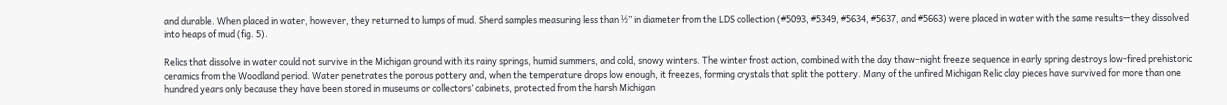and durable. When placed in water, however, they returned to lumps of mud. Sherd samples measuring less than ½” in diameter from the LDS collection (#5093, #5349, #5634, #5637, and #5663) were placed in water with the same results—they dissolved into heaps of mud (fig. 5).

Relics that dissolve in water could not survive in the Michigan ground with its rainy springs, humid summers, and cold, snowy winters. The winter frost action, combined with the day thaw–night freeze sequence in early spring destroys low-fired prehistoric ceramics from the Woodland period. Water penetrates the porous pottery and, when the temperature drops low enough, it freezes, forming crystals that split the pottery. Many of the unfired Michigan Relic clay pieces have survived for more than one hundred years only because they have been stored in museums or collectors’ cabinets, protected from the harsh Michigan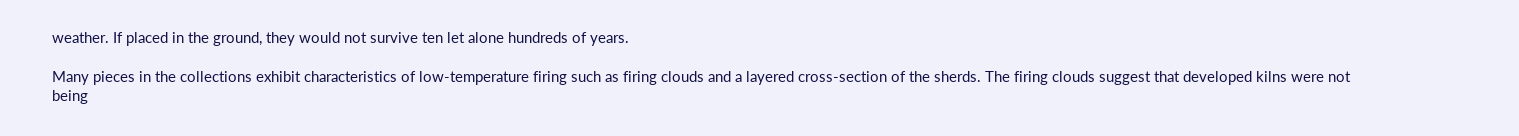weather. If placed in the ground, they would not survive ten let alone hundreds of years.

Many pieces in the collections exhibit characteristics of low-temperature firing such as firing clouds and a layered cross-section of the sherds. The firing clouds suggest that developed kilns were not being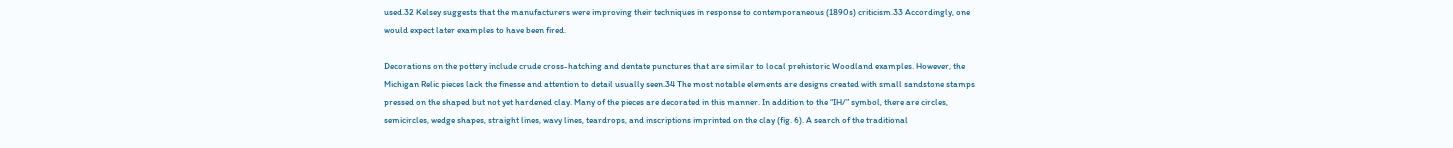used.32 Kelsey suggests that the manufacturers were improving their techniques in response to contemporaneous (1890s) criticism.33 Accordingly, one would expect later examples to have been fired.

Decorations on the pottery include crude cross-hatching and dentate punctures that are similar to local prehistoric Woodland examples. However, the Michigan Relic pieces lack the finesse and attention to detail usually seen.34 The most notable elements are designs created with small sandstone stamps pressed on the shaped but not yet hardened clay. Many of the pieces are decorated in this manner. In addition to the “IH/” symbol, there are circles, semicircles, wedge shapes, straight lines, wavy lines, teardrops, and inscriptions imprinted on the clay (fig. 6). A search of the traditional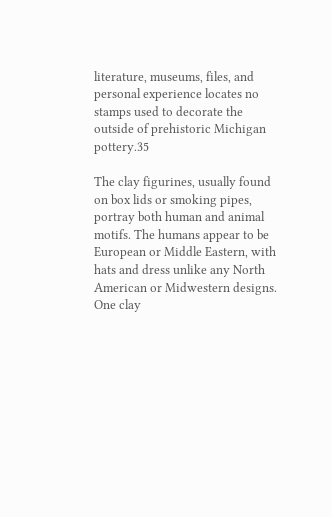literature, museums, files, and personal experience locates no stamps used to decorate the outside of prehistoric Michigan pottery.35

The clay figurines, usually found on box lids or smoking pipes, portray both human and animal motifs. The humans appear to be European or Middle Eastern, with hats and dress unlike any North American or Midwestern designs. One clay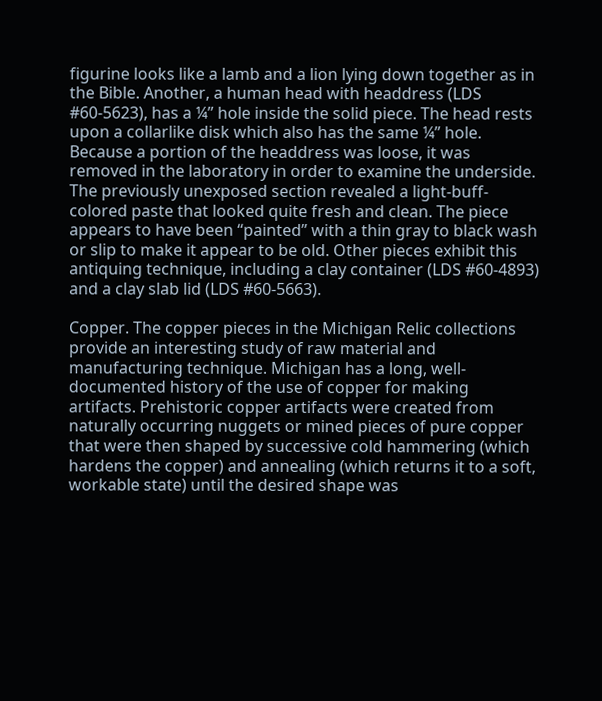figurine looks like a lamb and a lion lying down together as in the Bible. Another, a human head with headdress (LDS #60-5623), has a ¼” hole inside the solid piece. The head rests upon a collarlike disk which also has the same ¼” hole. Because a portion of the headdress was loose, it was removed in the laboratory in order to examine the underside. The previously unexposed section revealed a light-buff-colored paste that looked quite fresh and clean. The piece appears to have been “painted” with a thin gray to black wash or slip to make it appear to be old. Other pieces exhibit this antiquing technique, including a clay container (LDS #60-4893) and a clay slab lid (LDS #60-5663).

Copper. The copper pieces in the Michigan Relic collections provide an interesting study of raw material and manufacturing technique. Michigan has a long, well-documented history of the use of copper for making artifacts. Prehistoric copper artifacts were created from naturally occurring nuggets or mined pieces of pure copper that were then shaped by successive cold hammering (which hardens the copper) and annealing (which returns it to a soft, workable state) until the desired shape was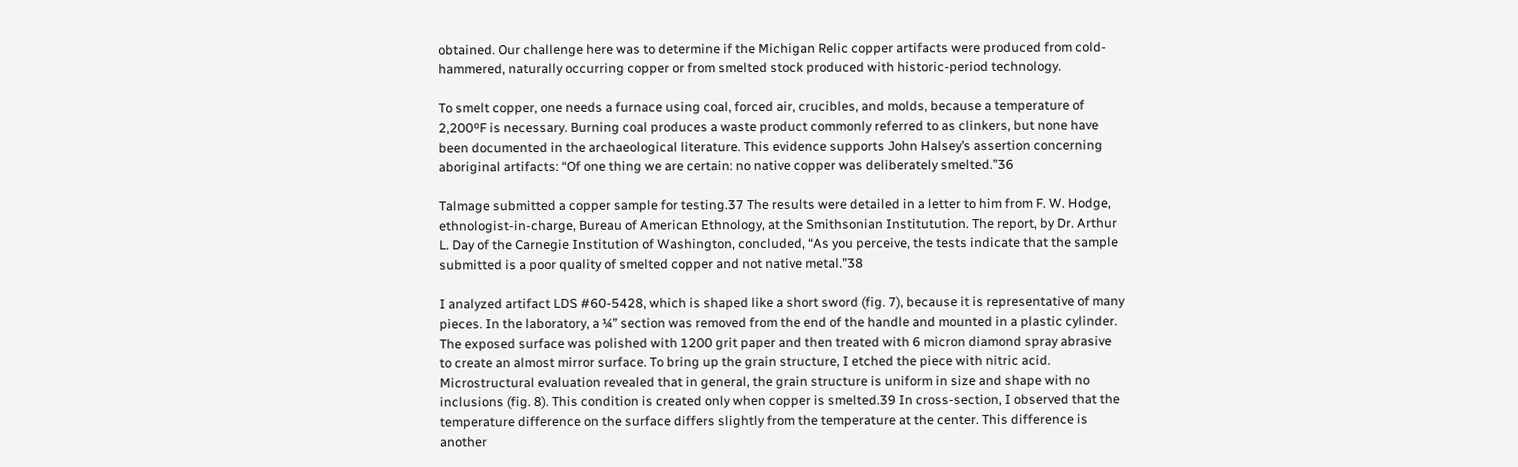obtained. Our challenge here was to determine if the Michigan Relic copper artifacts were produced from cold-hammered, naturally occurring copper or from smelted stock produced with historic-period technology.

To smelt copper, one needs a furnace using coal, forced air, crucibles, and molds, because a temperature of 2,200ºF is necessary. Burning coal produces a waste product commonly referred to as clinkers, but none have been documented in the archaeological literature. This evidence supports John Halsey’s assertion concerning aboriginal artifacts: “Of one thing we are certain: no native copper was deliberately smelted.”36

Talmage submitted a copper sample for testing.37 The results were detailed in a letter to him from F. W. Hodge, ethnologist-in-charge, Bureau of American Ethnology, at the Smithsonian Institutution. The report, by Dr. Arthur L. Day of the Carnegie Institution of Washington, concluded, “As you perceive, the tests indicate that the sample submitted is a poor quality of smelted copper and not native metal.”38

I analyzed artifact LDS #60-5428, which is shaped like a short sword (fig. 7), because it is representative of many pieces. In the laboratory, a ¼” section was removed from the end of the handle and mounted in a plastic cylinder. The exposed surface was polished with 1200 grit paper and then treated with 6 micron diamond spray abrasive to create an almost mirror surface. To bring up the grain structure, I etched the piece with nitric acid. Microstructural evaluation revealed that in general, the grain structure is uniform in size and shape with no inclusions (fig. 8). This condition is created only when copper is smelted.39 In cross-section, I observed that the temperature difference on the surface differs slightly from the temperature at the center. This difference is another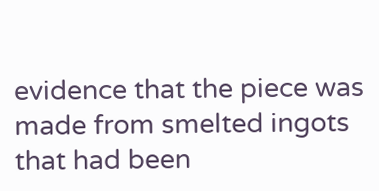evidence that the piece was made from smelted ingots that had been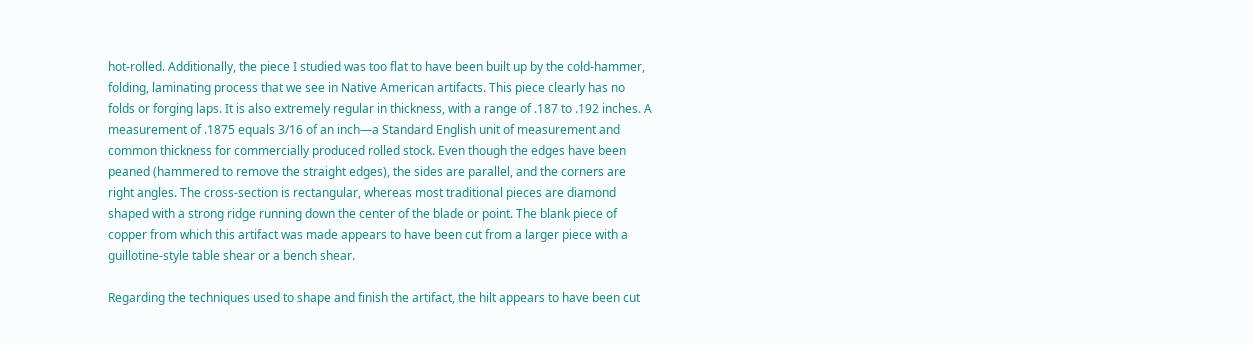hot-rolled. Additionally, the piece I studied was too flat to have been built up by the cold-hammer, folding, laminating process that we see in Native American artifacts. This piece clearly has no folds or forging laps. It is also extremely regular in thickness, with a range of .187 to .192 inches. A measurement of .1875 equals 3/16 of an inch—a Standard English unit of measurement and common thickness for commercially produced rolled stock. Even though the edges have been peaned (hammered to remove the straight edges), the sides are parallel, and the corners are right angles. The cross-section is rectangular, whereas most traditional pieces are diamond shaped with a strong ridge running down the center of the blade or point. The blank piece of copper from which this artifact was made appears to have been cut from a larger piece with a guillotine-style table shear or a bench shear.

Regarding the techniques used to shape and finish the artifact, the hilt appears to have been cut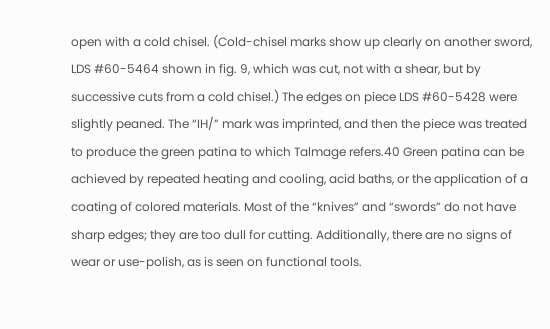open with a cold chisel. (Cold-chisel marks show up clearly on another sword, LDS #60-5464 shown in fig. 9, which was cut, not with a shear, but by successive cuts from a cold chisel.) The edges on piece LDS #60-5428 were slightly peaned. The “IH/” mark was imprinted, and then the piece was treated to produce the green patina to which Talmage refers.40 Green patina can be achieved by repeated heating and cooling, acid baths, or the application of a coating of colored materials. Most of the “knives” and “swords” do not have sharp edges; they are too dull for cutting. Additionally, there are no signs of wear or use-polish, as is seen on functional tools.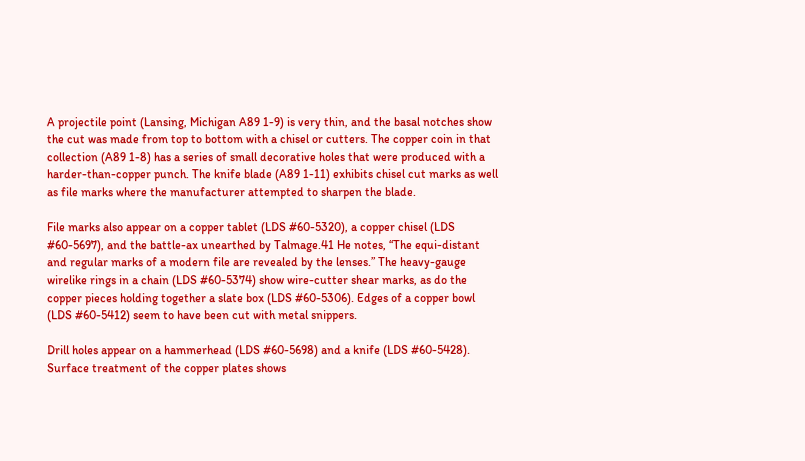A projectile point (Lansing, Michigan A89 1-9) is very thin, and the basal notches show the cut was made from top to bottom with a chisel or cutters. The copper coin in that collection (A89 1-8) has a series of small decorative holes that were produced with a harder-than-copper punch. The knife blade (A89 1-11) exhibits chisel cut marks as well as file marks where the manufacturer attempted to sharpen the blade.

File marks also appear on a copper tablet (LDS #60-5320), a copper chisel (LDS #60-5697), and the battle-ax unearthed by Talmage.41 He notes, “The equi-distant and regular marks of a modern file are revealed by the lenses.” The heavy-gauge wirelike rings in a chain (LDS #60-5374) show wire-cutter shear marks, as do the copper pieces holding together a slate box (LDS #60-5306). Edges of a copper bowl (LDS #60-5412) seem to have been cut with metal snippers.

Drill holes appear on a hammerhead (LDS #60-5698) and a knife (LDS #60-5428). Surface treatment of the copper plates shows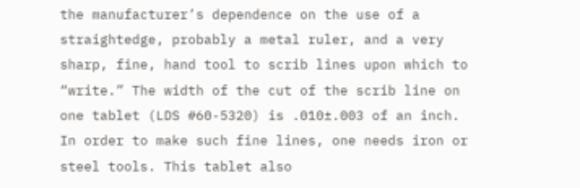the manufacturer’s dependence on the use of a straightedge, probably a metal ruler, and a very sharp, fine, hand tool to scrib lines upon which to “write.” The width of the cut of the scrib line on one tablet (LDS #60-5320) is .010±.003 of an inch. In order to make such fine lines, one needs iron or steel tools. This tablet also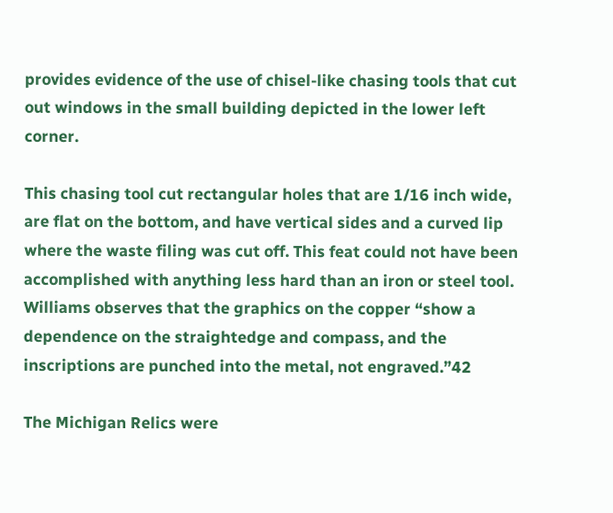provides evidence of the use of chisel-like chasing tools that cut out windows in the small building depicted in the lower left corner.

This chasing tool cut rectangular holes that are 1/16 inch wide, are flat on the bottom, and have vertical sides and a curved lip where the waste filing was cut off. This feat could not have been accomplished with anything less hard than an iron or steel tool. Williams observes that the graphics on the copper “show a dependence on the straightedge and compass, and the inscriptions are punched into the metal, not engraved.”42

The Michigan Relics were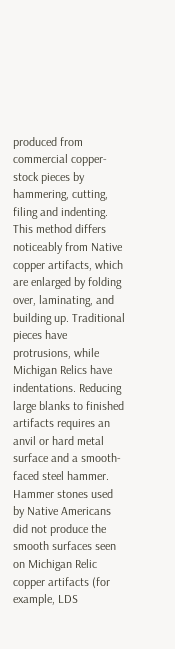produced from commercial copper-stock pieces by hammering, cutting, filing and indenting. This method differs noticeably from Native copper artifacts, which are enlarged by folding over, laminating, and building up. Traditional pieces have protrusions, while Michigan Relics have indentations. Reducing large blanks to finished artifacts requires an anvil or hard metal surface and a smooth-faced steel hammer. Hammer stones used by Native Americans did not produce the smooth surfaces seen on Michigan Relic copper artifacts (for example, LDS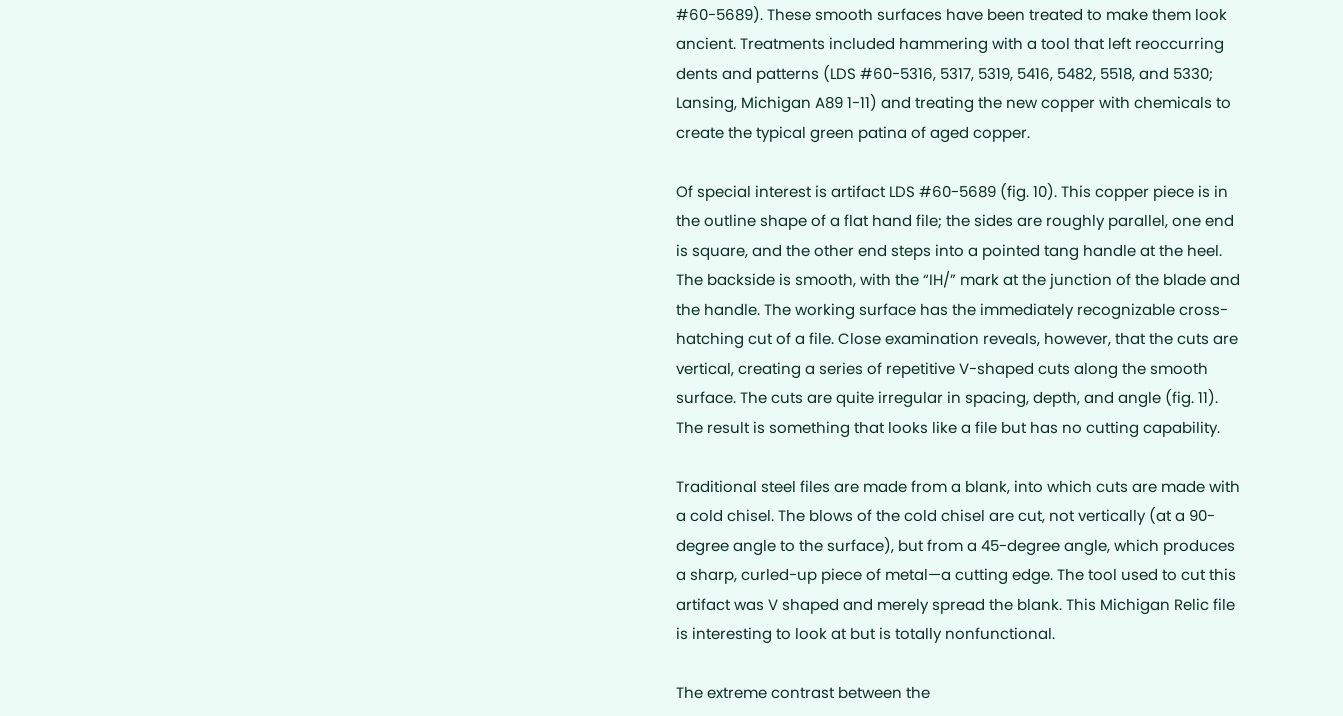#60-5689). These smooth surfaces have been treated to make them look ancient. Treatments included hammering with a tool that left reoccurring dents and patterns (LDS #60-5316, 5317, 5319, 5416, 5482, 5518, and 5330; Lansing, Michigan A89 1-11) and treating the new copper with chemicals to create the typical green patina of aged copper.

Of special interest is artifact LDS #60-5689 (fig. 10). This copper piece is in the outline shape of a flat hand file; the sides are roughly parallel, one end is square, and the other end steps into a pointed tang handle at the heel. The backside is smooth, with the “IH/” mark at the junction of the blade and the handle. The working surface has the immediately recognizable cross-hatching cut of a file. Close examination reveals, however, that the cuts are vertical, creating a series of repetitive V-shaped cuts along the smooth surface. The cuts are quite irregular in spacing, depth, and angle (fig. 11). The result is something that looks like a file but has no cutting capability.

Traditional steel files are made from a blank, into which cuts are made with a cold chisel. The blows of the cold chisel are cut, not vertically (at a 90-degree angle to the surface), but from a 45-degree angle, which produces a sharp, curled-up piece of metal—a cutting edge. The tool used to cut this artifact was V shaped and merely spread the blank. This Michigan Relic file is interesting to look at but is totally nonfunctional.

The extreme contrast between the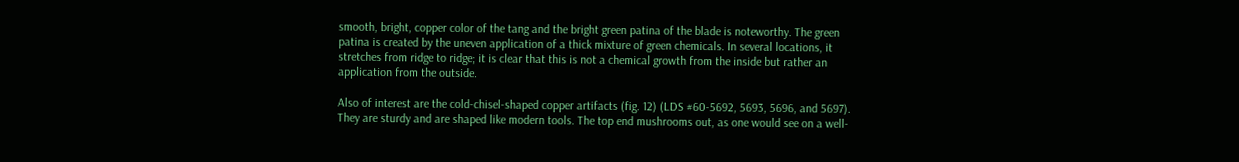smooth, bright, copper color of the tang and the bright green patina of the blade is noteworthy. The green patina is created by the uneven application of a thick mixture of green chemicals. In several locations, it stretches from ridge to ridge; it is clear that this is not a chemical growth from the inside but rather an application from the outside.

Also of interest are the cold-chisel-shaped copper artifacts (fig. 12) (LDS #60-5692, 5693, 5696, and 5697). They are sturdy and are shaped like modern tools. The top end mushrooms out, as one would see on a well-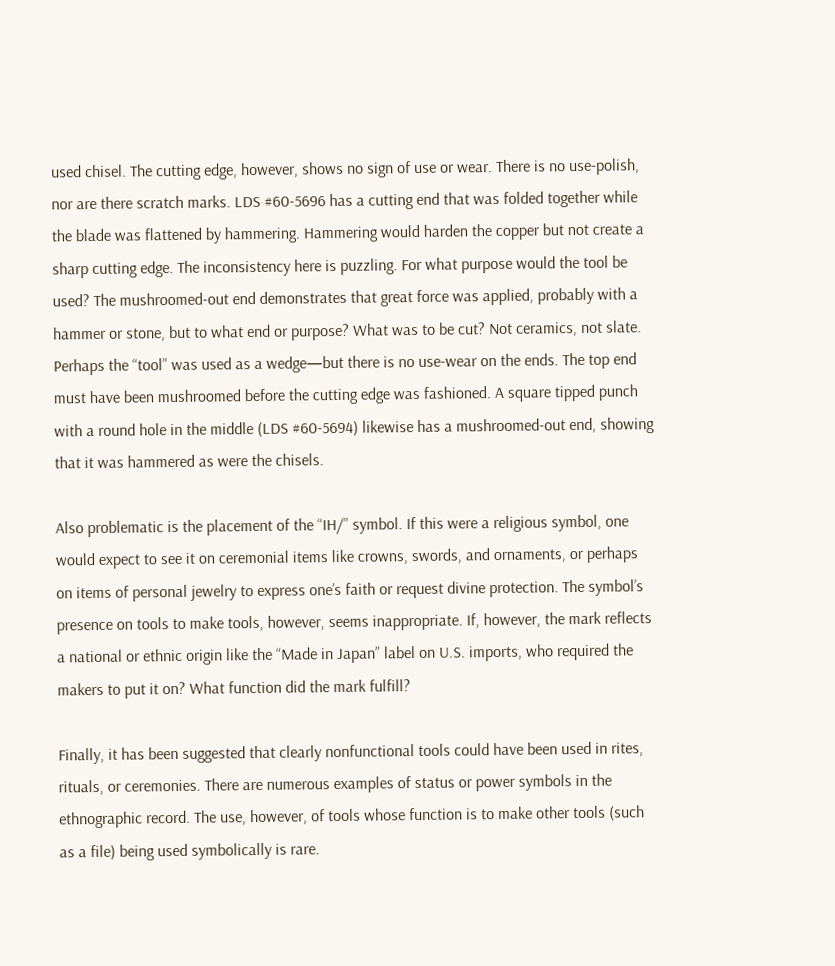used chisel. The cutting edge, however, shows no sign of use or wear. There is no use-polish, nor are there scratch marks. LDS #60-5696 has a cutting end that was folded together while the blade was flattened by hammering. Hammering would harden the copper but not create a sharp cutting edge. The inconsistency here is puzzling. For what purpose would the tool be used? The mushroomed-out end demonstrates that great force was applied, probably with a hammer or stone, but to what end or purpose? What was to be cut? Not ceramics, not slate. Perhaps the “tool” was used as a wedge—but there is no use-wear on the ends. The top end must have been mushroomed before the cutting edge was fashioned. A square tipped punch with a round hole in the middle (LDS #60-5694) likewise has a mushroomed-out end, showing that it was hammered as were the chisels.

Also problematic is the placement of the “IH/” symbol. If this were a religious symbol, one would expect to see it on ceremonial items like crowns, swords, and ornaments, or perhaps on items of personal jewelry to express one’s faith or request divine protection. The symbol’s presence on tools to make tools, however, seems inappropriate. If, however, the mark reflects a national or ethnic origin like the “Made in Japan” label on U.S. imports, who required the makers to put it on? What function did the mark fulfill?

Finally, it has been suggested that clearly nonfunctional tools could have been used in rites, rituals, or ceremonies. There are numerous examples of status or power symbols in the ethnographic record. The use, however, of tools whose function is to make other tools (such as a file) being used symbolically is rare.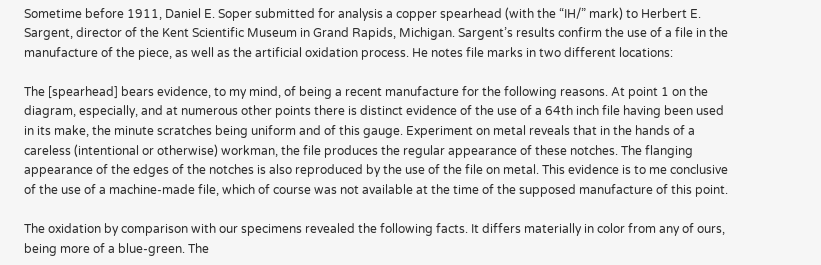Sometime before 1911, Daniel E. Soper submitted for analysis a copper spearhead (with the “IH/” mark) to Herbert E. Sargent, director of the Kent Scientific Museum in Grand Rapids, Michigan. Sargent’s results confirm the use of a file in the manufacture of the piece, as well as the artificial oxidation process. He notes file marks in two different locations:

The [spearhead] bears evidence, to my mind, of being a recent manufacture for the following reasons. At point 1 on the diagram, especially, and at numerous other points there is distinct evidence of the use of a 64th inch file having been used in its make, the minute scratches being uniform and of this gauge. Experiment on metal reveals that in the hands of a careless (intentional or otherwise) workman, the file produces the regular appearance of these notches. The flanging appearance of the edges of the notches is also reproduced by the use of the file on metal. This evidence is to me conclusive of the use of a machine-made file, which of course was not available at the time of the supposed manufacture of this point.

The oxidation by comparison with our specimens revealed the following facts. It differs materially in color from any of ours, being more of a blue-green. The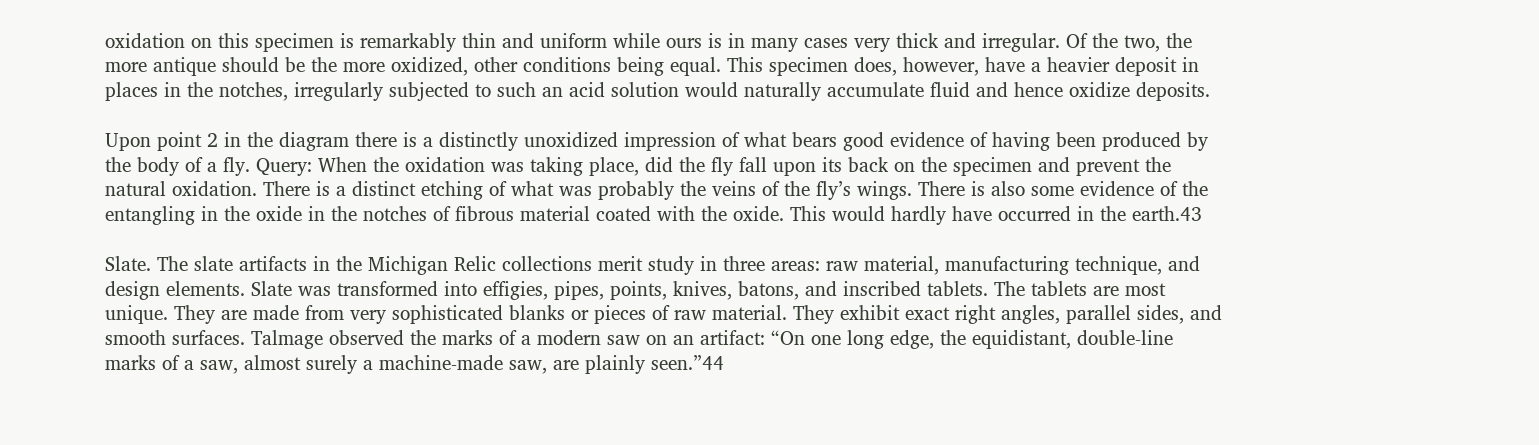oxidation on this specimen is remarkably thin and uniform while ours is in many cases very thick and irregular. Of the two, the more antique should be the more oxidized, other conditions being equal. This specimen does, however, have a heavier deposit in places in the notches, irregularly subjected to such an acid solution would naturally accumulate fluid and hence oxidize deposits.

Upon point 2 in the diagram there is a distinctly unoxidized impression of what bears good evidence of having been produced by the body of a fly. Query: When the oxidation was taking place, did the fly fall upon its back on the specimen and prevent the natural oxidation. There is a distinct etching of what was probably the veins of the fly’s wings. There is also some evidence of the entangling in the oxide in the notches of fibrous material coated with the oxide. This would hardly have occurred in the earth.43

Slate. The slate artifacts in the Michigan Relic collections merit study in three areas: raw material, manufacturing technique, and design elements. Slate was transformed into effigies, pipes, points, knives, batons, and inscribed tablets. The tablets are most unique. They are made from very sophisticated blanks or pieces of raw material. They exhibit exact right angles, parallel sides, and smooth surfaces. Talmage observed the marks of a modern saw on an artifact: “On one long edge, the equidistant, double-line marks of a saw, almost surely a machine-made saw, are plainly seen.”44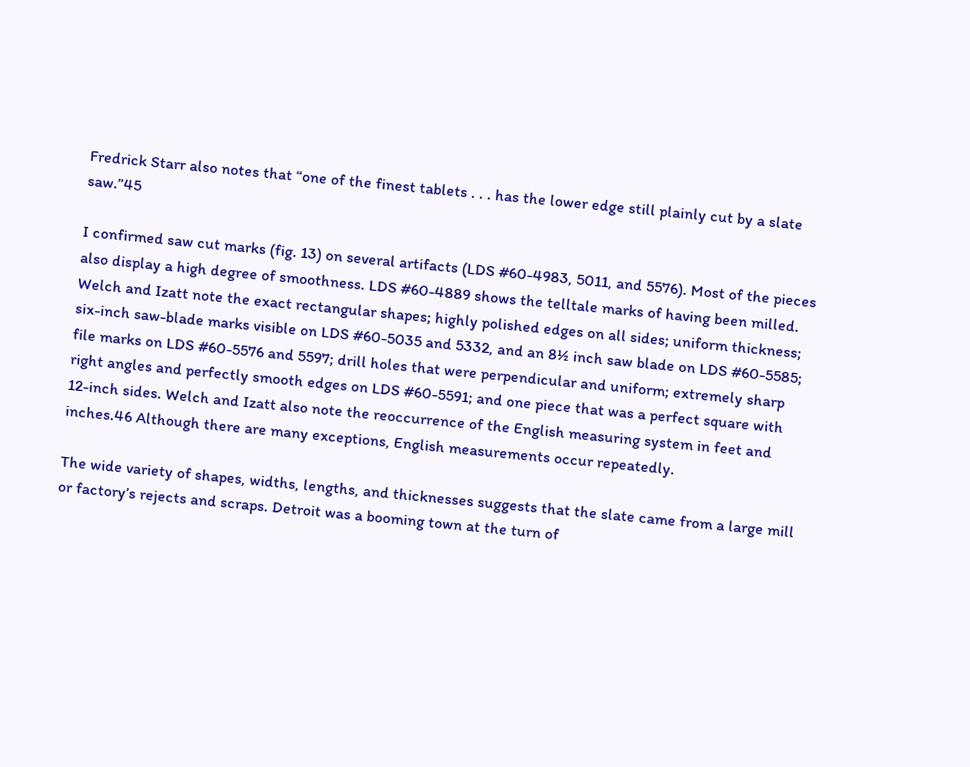Fredrick Starr also notes that “one of the finest tablets . . . has the lower edge still plainly cut by a slate saw.”45

I confirmed saw cut marks (fig. 13) on several artifacts (LDS #60-4983, 5011, and 5576). Most of the pieces also display a high degree of smoothness. LDS #60-4889 shows the telltale marks of having been milled. Welch and Izatt note the exact rectangular shapes; highly polished edges on all sides; uniform thickness; six-inch saw-blade marks visible on LDS #60-5035 and 5332, and an 8½ inch saw blade on LDS #60-5585; file marks on LDS #60-5576 and 5597; drill holes that were perpendicular and uniform; extremely sharp right angles and perfectly smooth edges on LDS #60-5591; and one piece that was a perfect square with 12-inch sides. Welch and Izatt also note the reoccurrence of the English measuring system in feet and inches.46 Although there are many exceptions, English measurements occur repeatedly.

The wide variety of shapes, widths, lengths, and thicknesses suggests that the slate came from a large mill or factory’s rejects and scraps. Detroit was a booming town at the turn of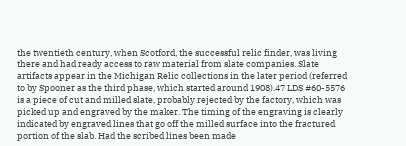the twentieth century, when Scotford, the successful relic finder, was living there and had ready access to raw material from slate companies. Slate artifacts appear in the Michigan Relic collections in the later period (referred to by Spooner as the third phase, which started around 1908).47 LDS #60-5576 is a piece of cut and milled slate, probably rejected by the factory, which was picked up and engraved by the maker. The timing of the engraving is clearly indicated by engraved lines that go off the milled surface into the fractured portion of the slab. Had the scribed lines been made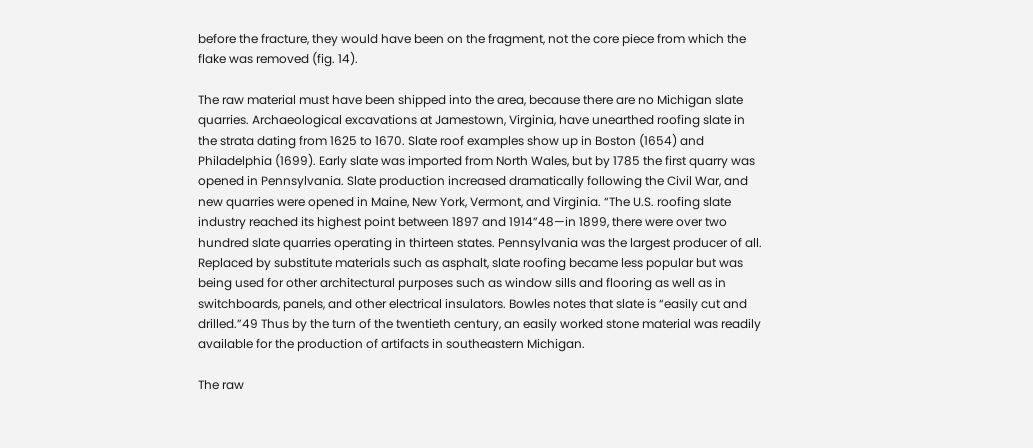before the fracture, they would have been on the fragment, not the core piece from which the flake was removed (fig. 14).

The raw material must have been shipped into the area, because there are no Michigan slate quarries. Archaeological excavations at Jamestown, Virginia, have unearthed roofing slate in the strata dating from 1625 to 1670. Slate roof examples show up in Boston (1654) and Philadelphia (1699). Early slate was imported from North Wales, but by 1785 the first quarry was opened in Pennsylvania. Slate production increased dramatically following the Civil War, and new quarries were opened in Maine, New York, Vermont, and Virginia. “The U.S. roofing slate industry reached its highest point between 1897 and 1914”48—in 1899, there were over two hundred slate quarries operating in thirteen states. Pennsylvania was the largest producer of all. Replaced by substitute materials such as asphalt, slate roofing became less popular but was being used for other architectural purposes such as window sills and flooring as well as in switchboards, panels, and other electrical insulators. Bowles notes that slate is “easily cut and drilled.”49 Thus by the turn of the twentieth century, an easily worked stone material was readily available for the production of artifacts in southeastern Michigan.

The raw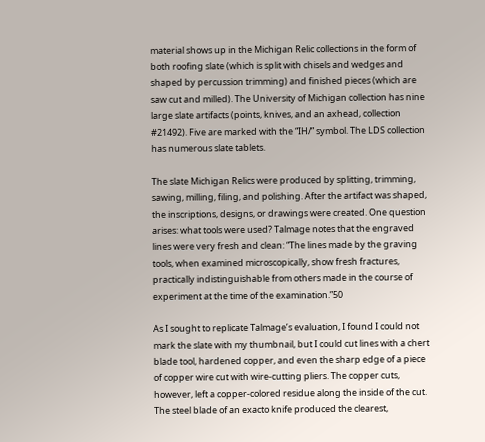material shows up in the Michigan Relic collections in the form of both roofing slate (which is split with chisels and wedges and shaped by percussion trimming) and finished pieces (which are saw cut and milled). The University of Michigan collection has nine large slate artifacts (points, knives, and an axhead, collection #21492). Five are marked with the “IH/” symbol. The LDS collection has numerous slate tablets.

The slate Michigan Relics were produced by splitting, trimming, sawing, milling, filing, and polishing. After the artifact was shaped, the inscriptions, designs, or drawings were created. One question arises: what tools were used? Talmage notes that the engraved lines were very fresh and clean: “The lines made by the graving tools, when examined microscopically, show fresh fractures, practically indistinguishable from others made in the course of experiment at the time of the examination.”50

As I sought to replicate Talmage’s evaluation, I found I could not mark the slate with my thumbnail, but I could cut lines with a chert blade tool, hardened copper, and even the sharp edge of a piece of copper wire cut with wire-cutting pliers. The copper cuts, however, left a copper-colored residue along the inside of the cut. The steel blade of an exacto knife produced the clearest,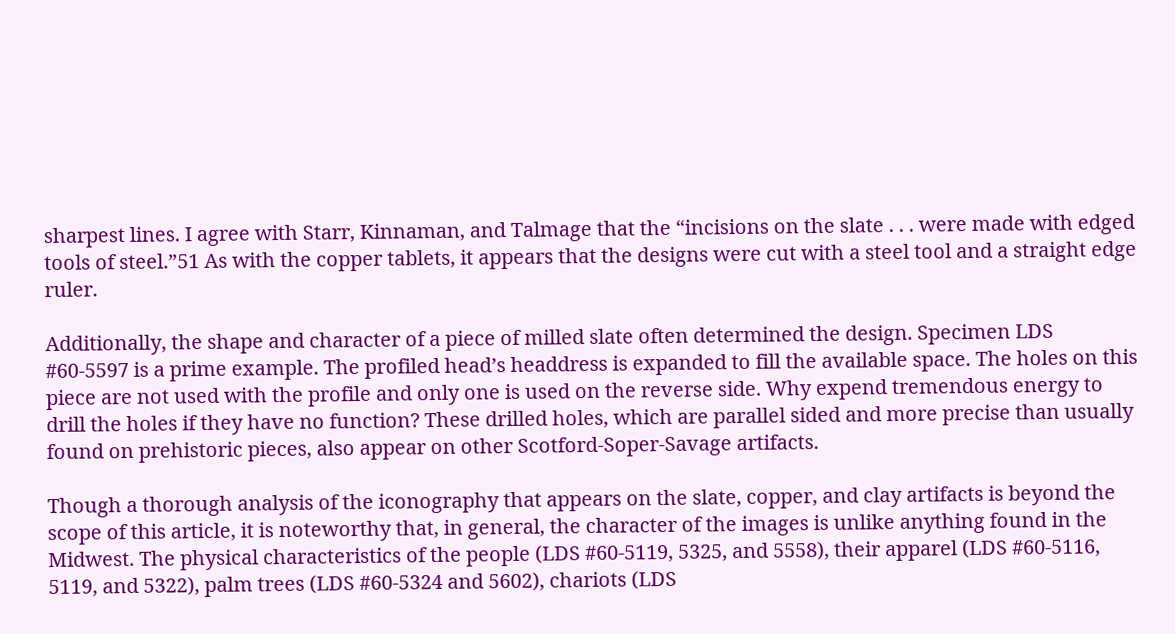sharpest lines. I agree with Starr, Kinnaman, and Talmage that the “incisions on the slate . . . were made with edged tools of steel.”51 As with the copper tablets, it appears that the designs were cut with a steel tool and a straight edge ruler.

Additionally, the shape and character of a piece of milled slate often determined the design. Specimen LDS #60-5597 is a prime example. The profiled head’s headdress is expanded to fill the available space. The holes on this piece are not used with the profile and only one is used on the reverse side. Why expend tremendous energy to drill the holes if they have no function? These drilled holes, which are parallel sided and more precise than usually found on prehistoric pieces, also appear on other Scotford-Soper-Savage artifacts.

Though a thorough analysis of the iconography that appears on the slate, copper, and clay artifacts is beyond the scope of this article, it is noteworthy that, in general, the character of the images is unlike anything found in the Midwest. The physical characteristics of the people (LDS #60-5119, 5325, and 5558), their apparel (LDS #60-5116, 5119, and 5322), palm trees (LDS #60-5324 and 5602), chariots (LDS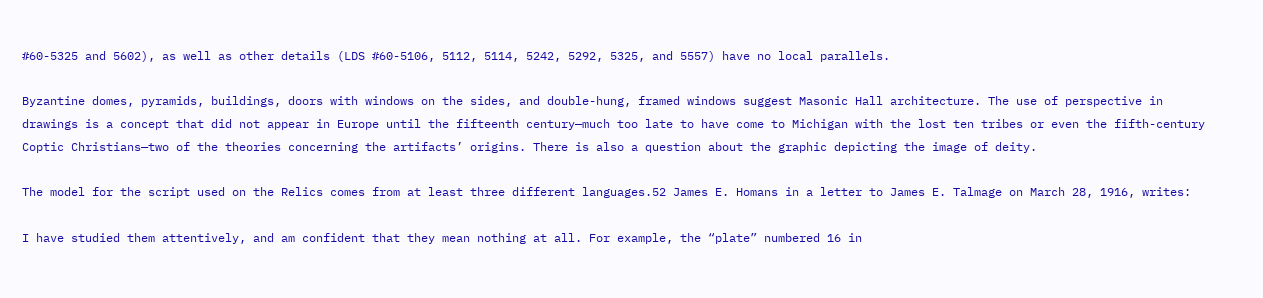#60-5325 and 5602), as well as other details (LDS #60-5106, 5112, 5114, 5242, 5292, 5325, and 5557) have no local parallels.

Byzantine domes, pyramids, buildings, doors with windows on the sides, and double-hung, framed windows suggest Masonic Hall architecture. The use of perspective in drawings is a concept that did not appear in Europe until the fifteenth century—much too late to have come to Michigan with the lost ten tribes or even the fifth-century Coptic Christians—two of the theories concerning the artifacts’ origins. There is also a question about the graphic depicting the image of deity.

The model for the script used on the Relics comes from at least three different languages.52 James E. Homans in a letter to James E. Talmage on March 28, 1916, writes:

I have studied them attentively, and am confident that they mean nothing at all. For example, the “plate” numbered 16 in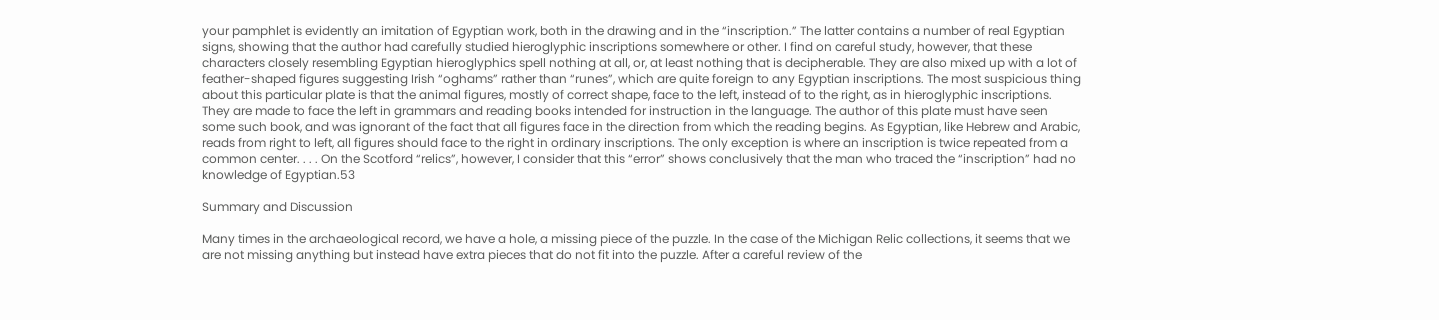your pamphlet is evidently an imitation of Egyptian work, both in the drawing and in the “inscription.” The latter contains a number of real Egyptian signs, showing that the author had carefully studied hieroglyphic inscriptions somewhere or other. I find on careful study, however, that these characters closely resembling Egyptian hieroglyphics spell nothing at all, or, at least nothing that is decipherable. They are also mixed up with a lot of feather-shaped figures suggesting Irish “oghams” rather than “runes”, which are quite foreign to any Egyptian inscriptions. The most suspicious thing about this particular plate is that the animal figures, mostly of correct shape, face to the left, instead of to the right, as in hieroglyphic inscriptions. They are made to face the left in grammars and reading books intended for instruction in the language. The author of this plate must have seen some such book, and was ignorant of the fact that all figures face in the direction from which the reading begins. As Egyptian, like Hebrew and Arabic, reads from right to left, all figures should face to the right in ordinary inscriptions. The only exception is where an inscription is twice repeated from a common center. . . . On the Scotford “relics”, however, I consider that this “error” shows conclusively that the man who traced the “inscription” had no knowledge of Egyptian.53

Summary and Discussion

Many times in the archaeological record, we have a hole, a missing piece of the puzzle. In the case of the Michigan Relic collections, it seems that we are not missing anything but instead have extra pieces that do not fit into the puzzle. After a careful review of the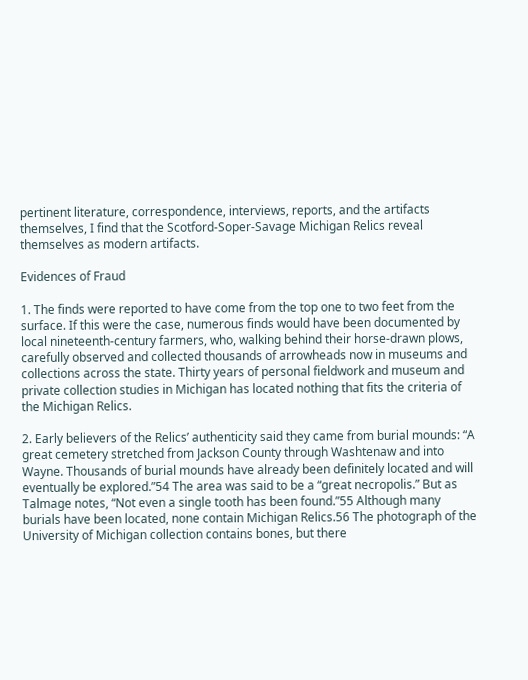pertinent literature, correspondence, interviews, reports, and the artifacts themselves, I find that the Scotford-Soper-Savage Michigan Relics reveal themselves as modern artifacts.

Evidences of Fraud

1. The finds were reported to have come from the top one to two feet from the surface. If this were the case, numerous finds would have been documented by local nineteenth-century farmers, who, walking behind their horse-drawn plows, carefully observed and collected thousands of arrowheads now in museums and collections across the state. Thirty years of personal fieldwork and museum and private collection studies in Michigan has located nothing that fits the criteria of the Michigan Relics.

2. Early believers of the Relics’ authenticity said they came from burial mounds: “A great cemetery stretched from Jackson County through Washtenaw and into Wayne. Thousands of burial mounds have already been definitely located and will eventually be explored.”54 The area was said to be a “great necropolis.” But as Talmage notes, “Not even a single tooth has been found.”55 Although many burials have been located, none contain Michigan Relics.56 The photograph of the University of Michigan collection contains bones, but there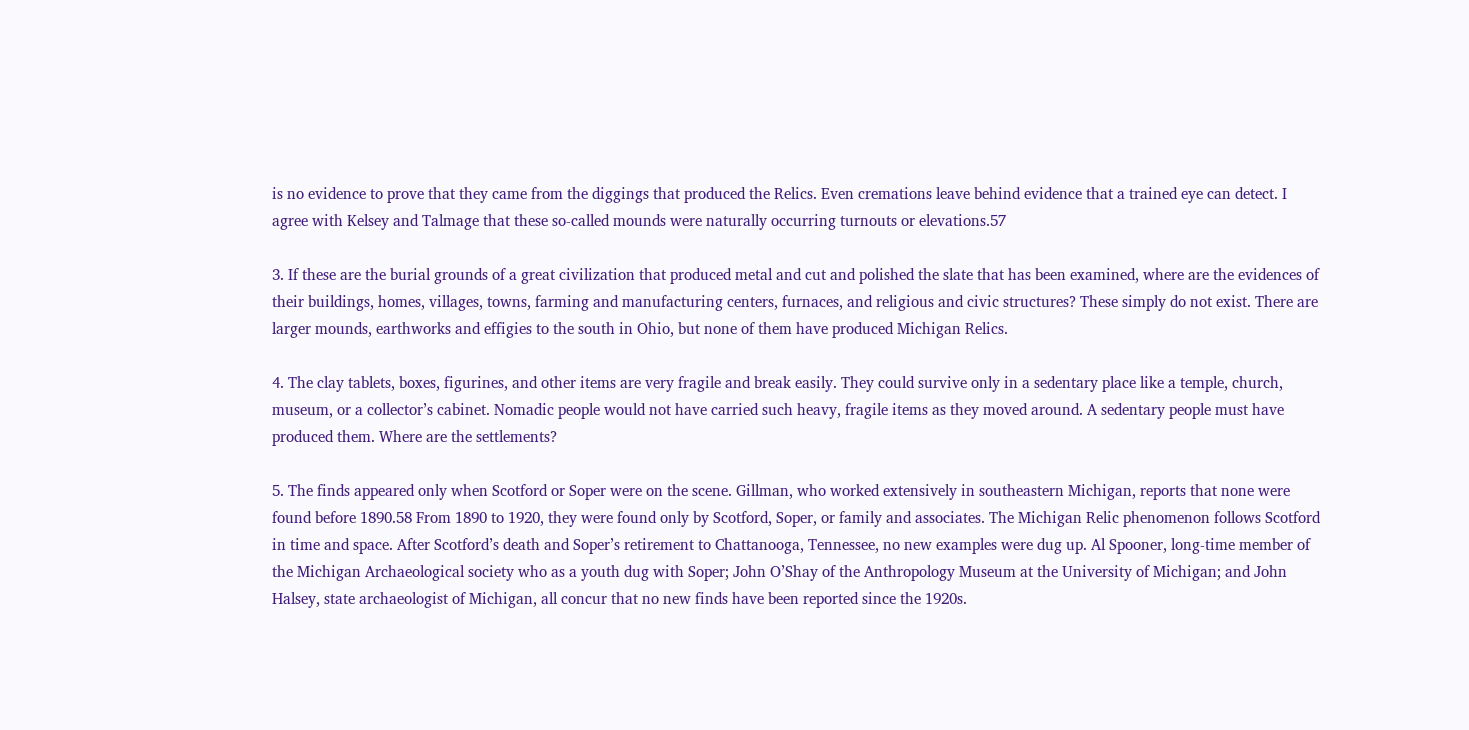is no evidence to prove that they came from the diggings that produced the Relics. Even cremations leave behind evidence that a trained eye can detect. I agree with Kelsey and Talmage that these so-called mounds were naturally occurring turnouts or elevations.57

3. If these are the burial grounds of a great civilization that produced metal and cut and polished the slate that has been examined, where are the evidences of their buildings, homes, villages, towns, farming and manufacturing centers, furnaces, and religious and civic structures? These simply do not exist. There are larger mounds, earthworks and effigies to the south in Ohio, but none of them have produced Michigan Relics.

4. The clay tablets, boxes, figurines, and other items are very fragile and break easily. They could survive only in a sedentary place like a temple, church, museum, or a collector’s cabinet. Nomadic people would not have carried such heavy, fragile items as they moved around. A sedentary people must have produced them. Where are the settlements?

5. The finds appeared only when Scotford or Soper were on the scene. Gillman, who worked extensively in southeastern Michigan, reports that none were found before 1890.58 From 1890 to 1920, they were found only by Scotford, Soper, or family and associates. The Michigan Relic phenomenon follows Scotford in time and space. After Scotford’s death and Soper’s retirement to Chattanooga, Tennessee, no new examples were dug up. Al Spooner, long-time member of the Michigan Archaeological society who as a youth dug with Soper; John O’Shay of the Anthropology Museum at the University of Michigan; and John Halsey, state archaeologist of Michigan, all concur that no new finds have been reported since the 1920s.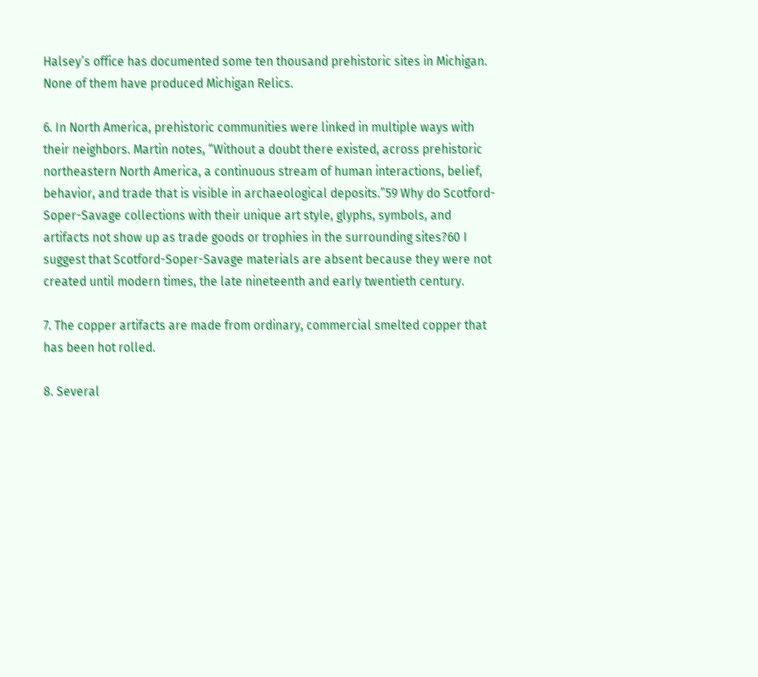Halsey’s office has documented some ten thousand prehistoric sites in Michigan. None of them have produced Michigan Relics.

6. In North America, prehistoric communities were linked in multiple ways with their neighbors. Martin notes, “Without a doubt there existed, across prehistoric northeastern North America, a continuous stream of human interactions, belief, behavior, and trade that is visible in archaeological deposits.”59 Why do Scotford-Soper-Savage collections with their unique art style, glyphs, symbols, and artifacts not show up as trade goods or trophies in the surrounding sites?60 I suggest that Scotford-Soper-Savage materials are absent because they were not created until modern times, the late nineteenth and early twentieth century.

7. The copper artifacts are made from ordinary, commercial smelted copper that has been hot rolled.

8. Several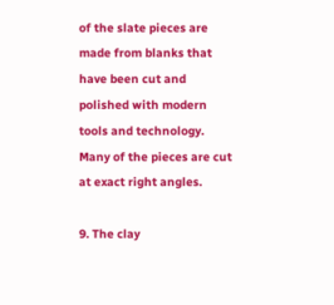of the slate pieces are made from blanks that have been cut and polished with modern tools and technology. Many of the pieces are cut at exact right angles.

9. The clay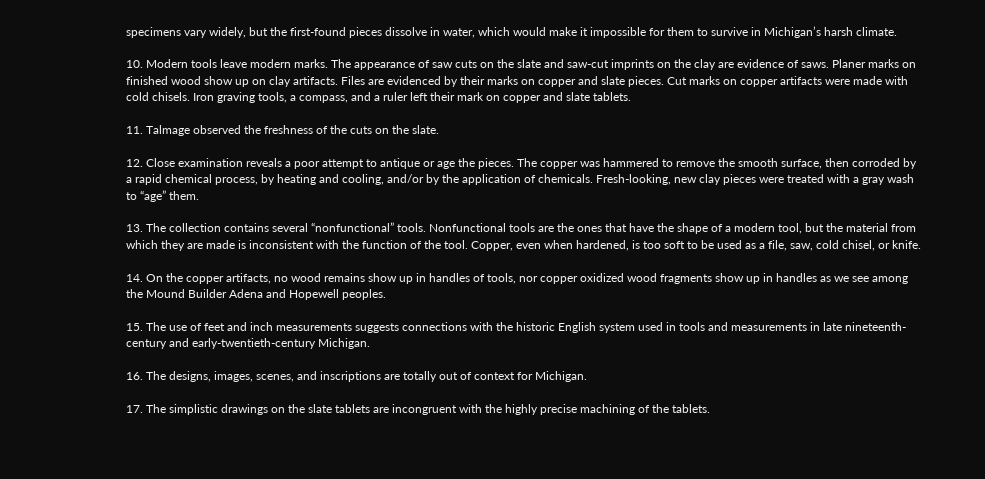specimens vary widely, but the first-found pieces dissolve in water, which would make it impossible for them to survive in Michigan’s harsh climate.

10. Modern tools leave modern marks. The appearance of saw cuts on the slate and saw-cut imprints on the clay are evidence of saws. Planer marks on finished wood show up on clay artifacts. Files are evidenced by their marks on copper and slate pieces. Cut marks on copper artifacts were made with cold chisels. Iron graving tools, a compass, and a ruler left their mark on copper and slate tablets.

11. Talmage observed the freshness of the cuts on the slate.

12. Close examination reveals a poor attempt to antique or age the pieces. The copper was hammered to remove the smooth surface, then corroded by a rapid chemical process, by heating and cooling, and/or by the application of chemicals. Fresh-looking, new clay pieces were treated with a gray wash to “age” them.

13. The collection contains several “nonfunctional” tools. Nonfunctional tools are the ones that have the shape of a modern tool, but the material from which they are made is inconsistent with the function of the tool. Copper, even when hardened, is too soft to be used as a file, saw, cold chisel, or knife.

14. On the copper artifacts, no wood remains show up in handles of tools, nor copper oxidized wood fragments show up in handles as we see among the Mound Builder Adena and Hopewell peoples.

15. The use of feet and inch measurements suggests connections with the historic English system used in tools and measurements in late nineteenth-century and early-twentieth-century Michigan.

16. The designs, images, scenes, and inscriptions are totally out of context for Michigan.

17. The simplistic drawings on the slate tablets are incongruent with the highly precise machining of the tablets.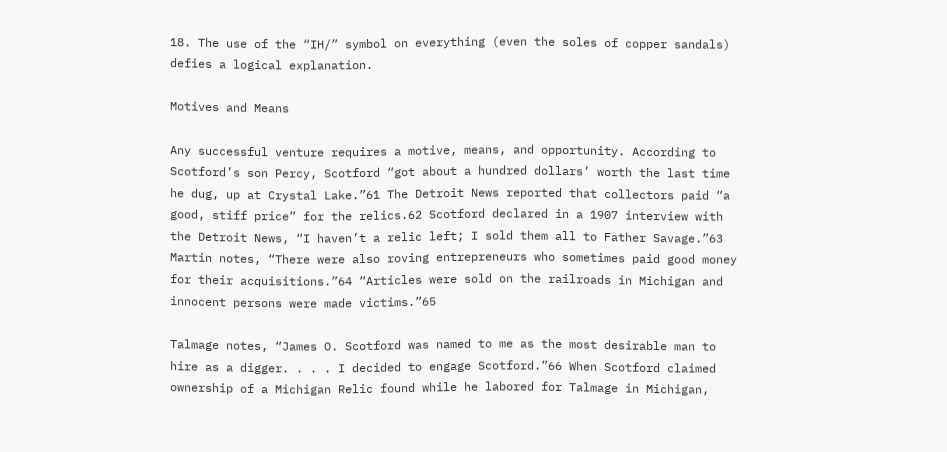18. The use of the “IH/” symbol on everything (even the soles of copper sandals) defies a logical explanation.

Motives and Means

Any successful venture requires a motive, means, and opportunity. According to Scotford’s son Percy, Scotford “got about a hundred dollars’ worth the last time he dug, up at Crystal Lake.”61 The Detroit News reported that collectors paid “a good, stiff price” for the relics.62 Scotford declared in a 1907 interview with the Detroit News, “I haven’t a relic left; I sold them all to Father Savage.”63 Martin notes, “There were also roving entrepreneurs who sometimes paid good money for their acquisitions.”64 “Articles were sold on the railroads in Michigan and innocent persons were made victims.”65

Talmage notes, “James O. Scotford was named to me as the most desirable man to hire as a digger. . . . I decided to engage Scotford.”66 When Scotford claimed ownership of a Michigan Relic found while he labored for Talmage in Michigan,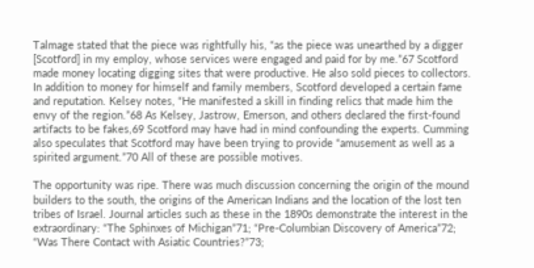Talmage stated that the piece was rightfully his, “as the piece was unearthed by a digger [Scotford] in my employ, whose services were engaged and paid for by me.”67 Scotford made money locating digging sites that were productive. He also sold pieces to collectors. In addition to money for himself and family members, Scotford developed a certain fame and reputation. Kelsey notes, “He manifested a skill in finding relics that made him the envy of the region.”68 As Kelsey, Jastrow, Emerson, and others declared the first-found artifacts to be fakes,69 Scotford may have had in mind confounding the experts. Cumming also speculates that Scotford may have been trying to provide “amusement as well as a spirited argument.”70 All of these are possible motives.

The opportunity was ripe. There was much discussion concerning the origin of the mound builders to the south, the origins of the American Indians and the location of the lost ten tribes of Israel. Journal articles such as these in the 1890s demonstrate the interest in the extraordinary: “The Sphinxes of Michigan”71; “Pre-Columbian Discovery of America”72; “Was There Contact with Asiatic Countries?”73;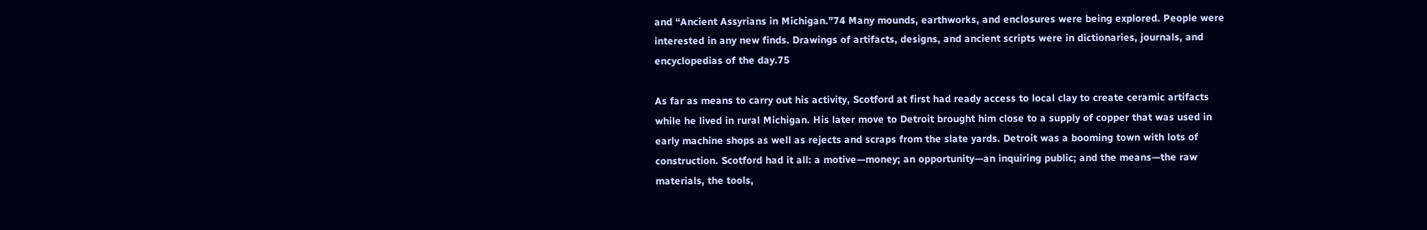and “Ancient Assyrians in Michigan.”74 Many mounds, earthworks, and enclosures were being explored. People were interested in any new finds. Drawings of artifacts, designs, and ancient scripts were in dictionaries, journals, and encyclopedias of the day.75

As far as means to carry out his activity, Scotford at first had ready access to local clay to create ceramic artifacts while he lived in rural Michigan. His later move to Detroit brought him close to a supply of copper that was used in early machine shops as well as rejects and scraps from the slate yards. Detroit was a booming town with lots of construction. Scotford had it all: a motive—money; an opportunity—an inquiring public; and the means—the raw materials, the tools,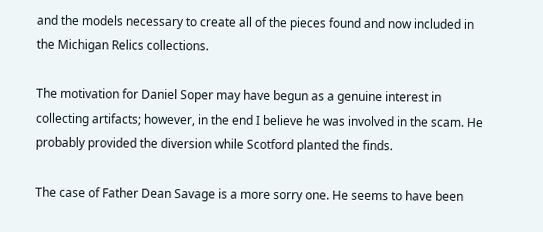and the models necessary to create all of the pieces found and now included in the Michigan Relics collections.

The motivation for Daniel Soper may have begun as a genuine interest in collecting artifacts; however, in the end I believe he was involved in the scam. He probably provided the diversion while Scotford planted the finds.

The case of Father Dean Savage is a more sorry one. He seems to have been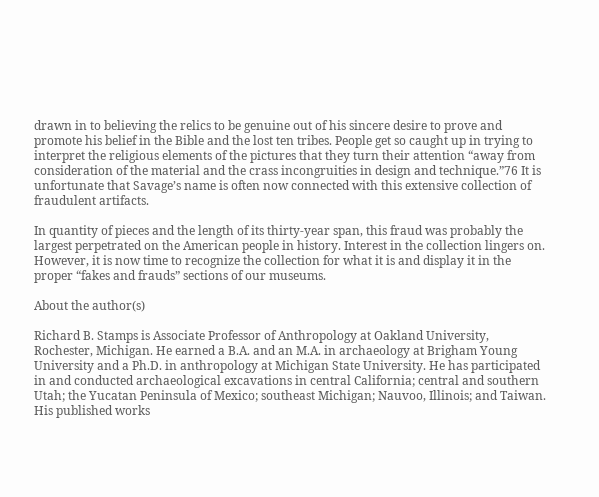drawn in to believing the relics to be genuine out of his sincere desire to prove and promote his belief in the Bible and the lost ten tribes. People get so caught up in trying to interpret the religious elements of the pictures that they turn their attention “away from consideration of the material and the crass incongruities in design and technique.”76 It is unfortunate that Savage’s name is often now connected with this extensive collection of fraudulent artifacts.

In quantity of pieces and the length of its thirty-year span, this fraud was probably the largest perpetrated on the American people in history. Interest in the collection lingers on. However, it is now time to recognize the collection for what it is and display it in the proper “fakes and frauds” sections of our museums.

About the author(s)

Richard B. Stamps is Associate Professor of Anthropology at Oakland University, Rochester, Michigan. He earned a B.A. and an M.A. in archaeology at Brigham Young University and a Ph.D. in anthropology at Michigan State University. He has participated in and conducted archaeological excavations in central California; central and southern Utah; the Yucatan Peninsula of Mexico; southeast Michigan; Nauvoo, Illinois; and Taiwan. His published works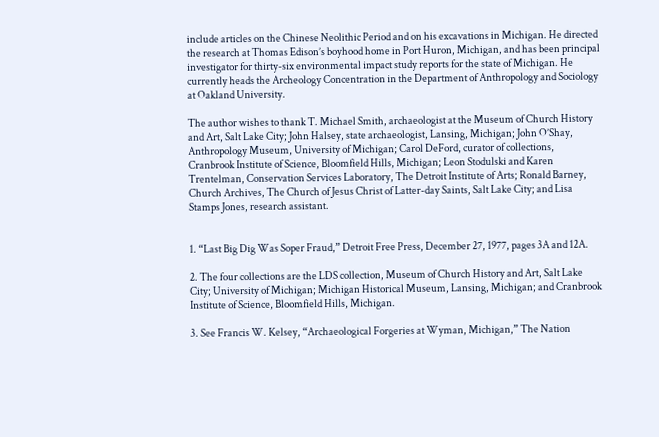include articles on the Chinese Neolithic Period and on his excavations in Michigan. He directed the research at Thomas Edison’s boyhood home in Port Huron, Michigan, and has been principal investigator for thirty-six environmental impact study reports for the state of Michigan. He currently heads the Archeology Concentration in the Department of Anthropology and Sociology at Oakland University.

The author wishes to thank T. Michael Smith, archaeologist at the Museum of Church History and Art, Salt Lake City; John Halsey, state archaeologist, Lansing, Michigan; John O’Shay, Anthropology Museum, University of Michigan; Carol DeFord, curator of collections, Cranbrook Institute of Science, Bloomfield Hills, Michigan; Leon Stodulski and Karen Trentelman, Conservation Services Laboratory, The Detroit Institute of Arts; Ronald Barney, Church Archives, The Church of Jesus Christ of Latter-day Saints, Salt Lake City; and Lisa Stamps Jones, research assistant.


1. “Last Big Dig Was Soper Fraud,” Detroit Free Press, December 27, 1977, pages 3A and 12A.

2. The four collections are the LDS collection, Museum of Church History and Art, Salt Lake City; University of Michigan; Michigan Historical Museum, Lansing, Michigan; and Cranbrook Institute of Science, Bloomfield Hills, Michigan.

3. See Francis W. Kelsey, “Archaeological Forgeries at Wyman, Michigan,” The Nation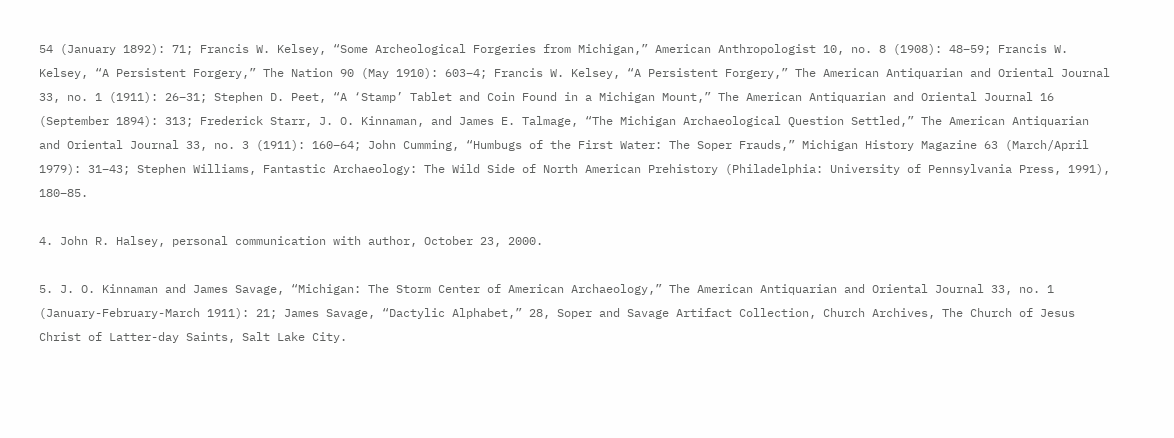54 (January 1892): 71; Francis W. Kelsey, “Some Archeological Forgeries from Michigan,” American Anthropologist 10, no. 8 (1908): 48–59; Francis W. Kelsey, “A Persistent Forgery,” The Nation 90 (May 1910): 603–4; Francis W. Kelsey, “A Persistent Forgery,” The American Antiquarian and Oriental Journal 33, no. 1 (1911): 26–31; Stephen D. Peet, “A ‘Stamp’ Tablet and Coin Found in a Michigan Mount,” The American Antiquarian and Oriental Journal 16 (September 1894): 313; Frederick Starr, J. O. Kinnaman, and James E. Talmage, “The Michigan Archaeological Question Settled,” The American Antiquarian and Oriental Journal 33, no. 3 (1911): 160–64; John Cumming, “Humbugs of the First Water: The Soper Frauds,” Michigan History Magazine 63 (March/April 1979): 31–43; Stephen Williams, Fantastic Archaeology: The Wild Side of North American Prehistory (Philadelphia: University of Pennsylvania Press, 1991), 180–85.

4. John R. Halsey, personal communication with author, October 23, 2000.

5. J. O. Kinnaman and James Savage, “Michigan: The Storm Center of American Archaeology,” The American Antiquarian and Oriental Journal 33, no. 1 (January-February-March 1911): 21; James Savage, “Dactylic Alphabet,” 28, Soper and Savage Artifact Collection, Church Archives, The Church of Jesus Christ of Latter-day Saints, Salt Lake City.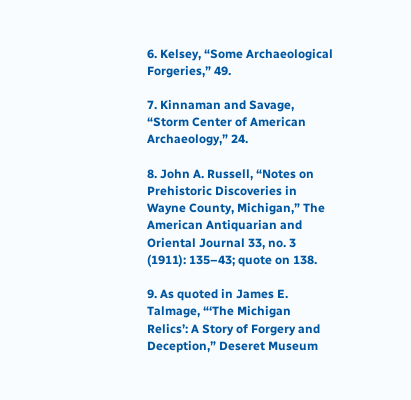6. Kelsey, “Some Archaeological Forgeries,” 49.

7. Kinnaman and Savage, “Storm Center of American Archaeology,” 24.

8. John A. Russell, “Notes on Prehistoric Discoveries in Wayne County, Michigan,” The American Antiquarian and Oriental Journal 33, no. 3 (1911): 135–43; quote on 138.

9. As quoted in James E. Talmage, “‘The Michigan Relics’: A Story of Forgery and Deception,” Deseret Museum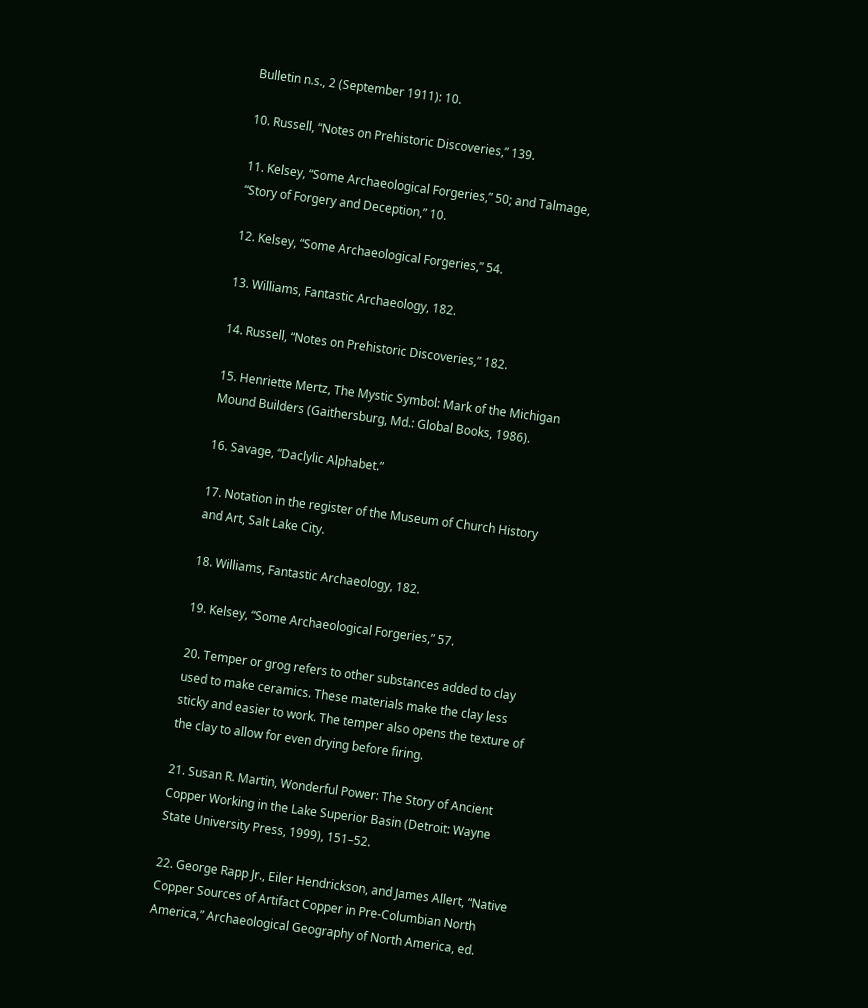Bulletin n.s., 2 (September 1911): 10.

10. Russell, “Notes on Prehistoric Discoveries,” 139.

11. Kelsey, “Some Archaeological Forgeries,” 50; and Talmage, “Story of Forgery and Deception,” 10.

12. Kelsey, “Some Archaeological Forgeries,” 54.

13. Williams, Fantastic Archaeology, 182.

14. Russell, “Notes on Prehistoric Discoveries,” 182.

15. Henriette Mertz, The Mystic Symbol: Mark of the Michigan Mound Builders (Gaithersburg, Md.: Global Books, 1986).

16. Savage, “Daclylic Alphabet.”

17. Notation in the register of the Museum of Church History and Art, Salt Lake City.

18. Williams, Fantastic Archaeology, 182.

19. Kelsey, “Some Archaeological Forgeries,” 57.

20. Temper or grog refers to other substances added to clay used to make ceramics. These materials make the clay less sticky and easier to work. The temper also opens the texture of the clay to allow for even drying before firing.

21. Susan R. Martin, Wonderful Power: The Story of Ancient Copper Working in the Lake Superior Basin (Detroit: Wayne State University Press, 1999), 151–52.

22. George Rapp Jr., Eiler Hendrickson, and James Allert, “Native Copper Sources of Artifact Copper in Pre-Columbian North America,” Archaeological Geography of North America, ed.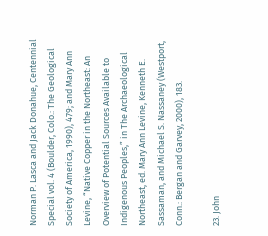Norman P. Lasca and Jack Donahue, Centennial Special vol. 4 (Boulder, Colo.: The Geological Society of America, 1990), 479; and Mary Ann Levine, “Native Copper in the Northeast: An Overview of Potential Sources Available to Indigenous Peoples,” in The Archaeological Northeast, ed. Mary Ann Levine, Kenneth E. Sassaman, and Michael S. Nassaney (Westport, Conn.: Bergan and Garvey, 2000), 183.

23. John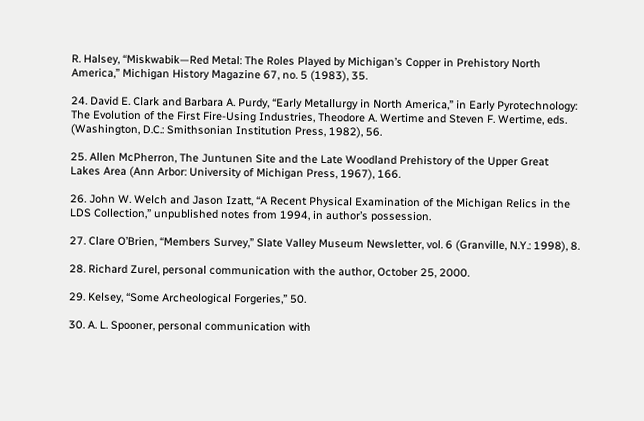R. Halsey, “Miskwabik—Red Metal: The Roles Played by Michigan’s Copper in Prehistory North America,” Michigan History Magazine 67, no. 5 (1983), 35.

24. David E. Clark and Barbara A. Purdy, “Early Metallurgy in North America,” in Early Pyrotechnology: The Evolution of the First Fire-Using Industries, Theodore A. Wertime and Steven F. Wertime, eds. (Washington, D.C.: Smithsonian Institution Press, 1982), 56.

25. Allen McPherron, The Juntunen Site and the Late Woodland Prehistory of the Upper Great Lakes Area (Ann Arbor: University of Michigan Press, 1967), 166.

26. John W. Welch and Jason Izatt, “A Recent Physical Examination of the Michigan Relics in the LDS Collection,” unpublished notes from 1994, in author’s possession.

27. Clare O’Brien, “Members Survey,” Slate Valley Museum Newsletter, vol. 6 (Granville, N.Y.: 1998), 8.

28. Richard Zurel, personal communication with the author, October 25, 2000.

29. Kelsey, “Some Archeological Forgeries,” 50.

30. A. L. Spooner, personal communication with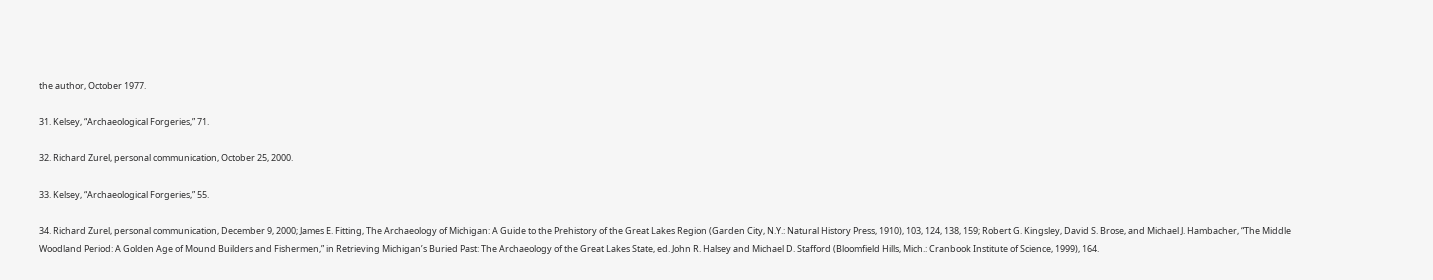the author, October 1977.

31. Kelsey, “Archaeological Forgeries,” 71.

32. Richard Zurel, personal communication, October 25, 2000.

33. Kelsey, “Archaeological Forgeries,” 55.

34. Richard Zurel, personal communication, December 9, 2000; James E. Fitting, The Archaeology of Michigan: A Guide to the Prehistory of the Great Lakes Region (Garden City, N.Y.: Natural History Press, 1910), 103, 124, 138, 159; Robert G. Kingsley, David S. Brose, and Michael J. Hambacher, “The Middle Woodland Period: A Golden Age of Mound Builders and Fishermen,” in Retrieving Michigan’s Buried Past: The Archaeology of the Great Lakes State, ed. John R. Halsey and Michael D. Stafford (Bloomfield Hills, Mich.: Cranbook Institute of Science, 1999), 164.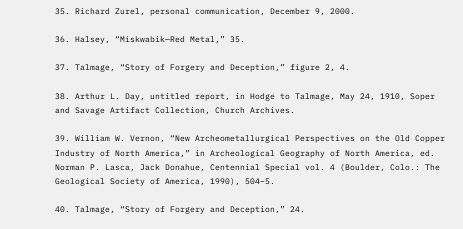35. Richard Zurel, personal communication, December 9, 2000.

36. Halsey, “Miskwabik—Red Metal,” 35.

37. Talmage, “Story of Forgery and Deception,” figure 2, 4.

38. Arthur L. Day, untitled report, in Hodge to Talmage, May 24, 1910, Soper and Savage Artifact Collection, Church Archives.

39. William W. Vernon, “New Archeometallurgical Perspectives on the Old Copper Industry of North America,” in Archeological Geography of North America, ed. Norman P. Lasca, Jack Donahue, Centennial Special vol. 4 (Boulder, Colo.: The Geological Society of America, 1990), 504–5.

40. Talmage, “Story of Forgery and Deception,” 24.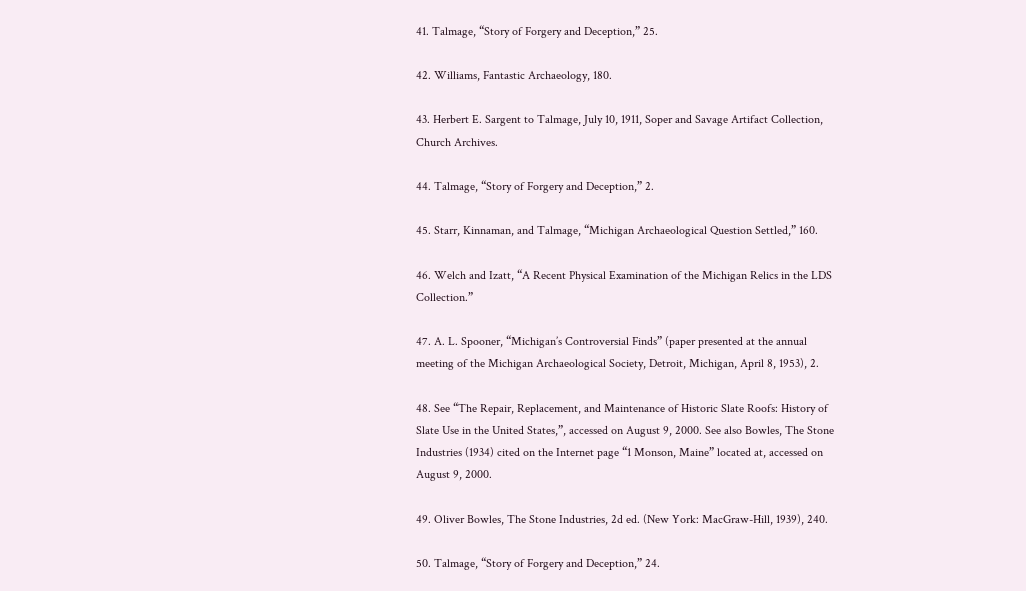41. Talmage, “Story of Forgery and Deception,” 25.

42. Williams, Fantastic Archaeology, 180.

43. Herbert E. Sargent to Talmage, July 10, 1911, Soper and Savage Artifact Collection, Church Archives.

44. Talmage, “Story of Forgery and Deception,” 2.

45. Starr, Kinnaman, and Talmage, “Michigan Archaeological Question Settled,” 160.

46. Welch and Izatt, “A Recent Physical Examination of the Michigan Relics in the LDS Collection.”

47. A. L. Spooner, “Michigan’s Controversial Finds” (paper presented at the annual meeting of the Michigan Archaeological Society, Detroit, Michigan, April 8, 1953), 2.

48. See “The Repair, Replacement, and Maintenance of Historic Slate Roofs: History of Slate Use in the United States,”, accessed on August 9, 2000. See also Bowles, The Stone Industries (1934) cited on the Internet page “1 Monson, Maine” located at, accessed on August 9, 2000.

49. Oliver Bowles, The Stone Industries, 2d ed. (New York: MacGraw-Hill, 1939), 240.

50. Talmage, “Story of Forgery and Deception,” 24.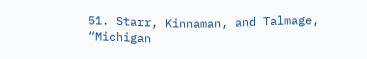51. Starr, Kinnaman, and Talmage, “Michigan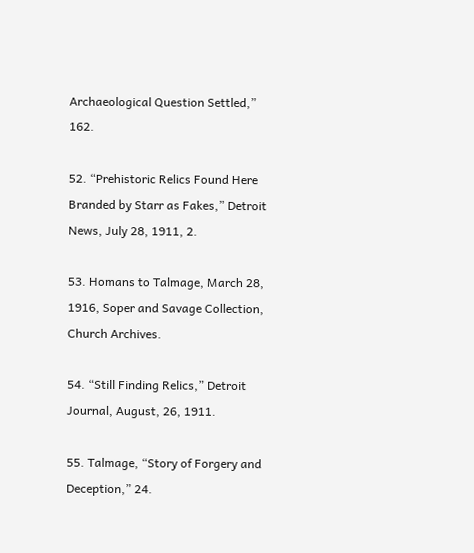Archaeological Question Settled,” 162.

52. “Prehistoric Relics Found Here Branded by Starr as Fakes,” Detroit News, July 28, 1911, 2.

53. Homans to Talmage, March 28, 1916, Soper and Savage Collection, Church Archives.

54. “Still Finding Relics,” Detroit Journal, August, 26, 1911.

55. Talmage, “Story of Forgery and Deception,” 24.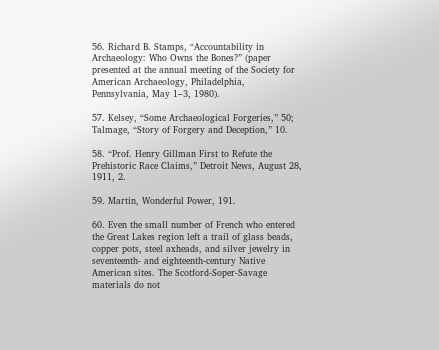56. Richard B. Stamps, “Accountability in Archaeology: Who Owns the Bones?” (paper presented at the annual meeting of the Society for American Archaeology, Philadelphia, Pennsylvania, May 1–3, 1980).

57. Kelsey, “Some Archaeological Forgeries,” 50; Talmage, “Story of Forgery and Deception,” 10.

58. “Prof. Henry Gillman First to Refute the Prehistoric Race Claims,” Detroit News, August 28, 1911, 2.

59. Martin, Wonderful Power, 191.

60. Even the small number of French who entered the Great Lakes region left a trail of glass beads, copper pots, steel axheads, and silver jewelry in seventeenth- and eighteenth-century Native American sites. The Scotford-Soper-Savage materials do not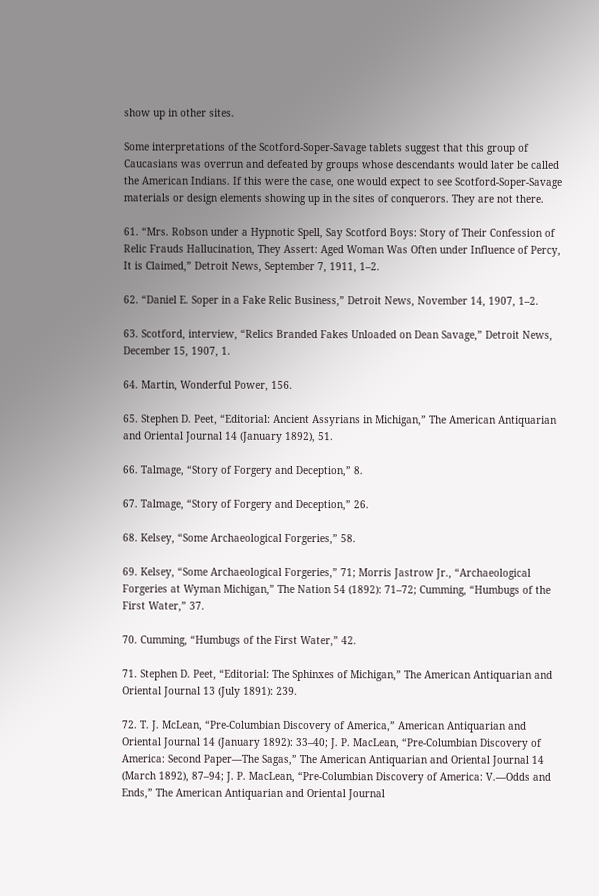show up in other sites.

Some interpretations of the Scotford-Soper-Savage tablets suggest that this group of Caucasians was overrun and defeated by groups whose descendants would later be called the American Indians. If this were the case, one would expect to see Scotford-Soper-Savage materials or design elements showing up in the sites of conquerors. They are not there.

61. “Mrs. Robson under a Hypnotic Spell, Say Scotford Boys: Story of Their Confession of Relic Frauds Hallucination, They Assert: Aged Woman Was Often under Influence of Percy, It is Claimed,” Detroit News, September 7, 1911, 1–2.

62. “Daniel E. Soper in a Fake Relic Business,” Detroit News, November 14, 1907, 1–2.

63. Scotford, interview, “Relics Branded Fakes Unloaded on Dean Savage,” Detroit News, December 15, 1907, 1.

64. Martin, Wonderful Power, 156.

65. Stephen D. Peet, “Editorial: Ancient Assyrians in Michigan,” The American Antiquarian and Oriental Journal 14 (January 1892), 51.

66. Talmage, “Story of Forgery and Deception,” 8.

67. Talmage, “Story of Forgery and Deception,” 26.

68. Kelsey, “Some Archaeological Forgeries,” 58.

69. Kelsey, “Some Archaeological Forgeries,” 71; Morris Jastrow Jr., “Archaeological Forgeries at Wyman Michigan,” The Nation 54 (1892): 71–72; Cumming, “Humbugs of the First Water,” 37.

70. Cumming, “Humbugs of the First Water,” 42.

71. Stephen D. Peet, “Editorial: The Sphinxes of Michigan,” The American Antiquarian and Oriental Journal 13 (July 1891): 239.

72. T. J. McLean, “Pre-Columbian Discovery of America,” American Antiquarian and Oriental Journal 14 (January 1892): 33–40; J. P. MacLean, “Pre-Columbian Discovery of America: Second Paper—The Sagas,” The American Antiquarian and Oriental Journal 14 (March 1892), 87–94; J. P. MacLean, “Pre-Columbian Discovery of America: V.—Odds and Ends,” The American Antiquarian and Oriental Journal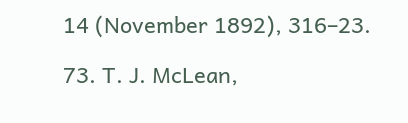14 (November 1892), 316–23.

73. T. J. McLean,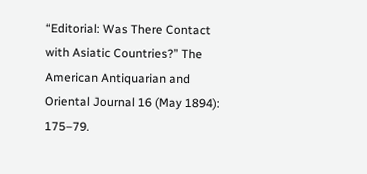“Editorial: Was There Contact with Asiatic Countries?” The American Antiquarian and Oriental Journal 16 (May 1894): 175–79.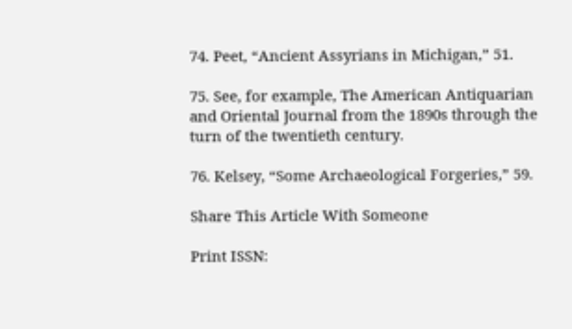74. Peet, “Ancient Assyrians in Michigan,” 51.

75. See, for example, The American Antiquarian and Oriental Journal from the 1890s through the turn of the twentieth century.

76. Kelsey, “Some Archaeological Forgeries,” 59.

Share This Article With Someone

Print ISSN: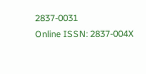2837-0031
Online ISSN: 2837-004X